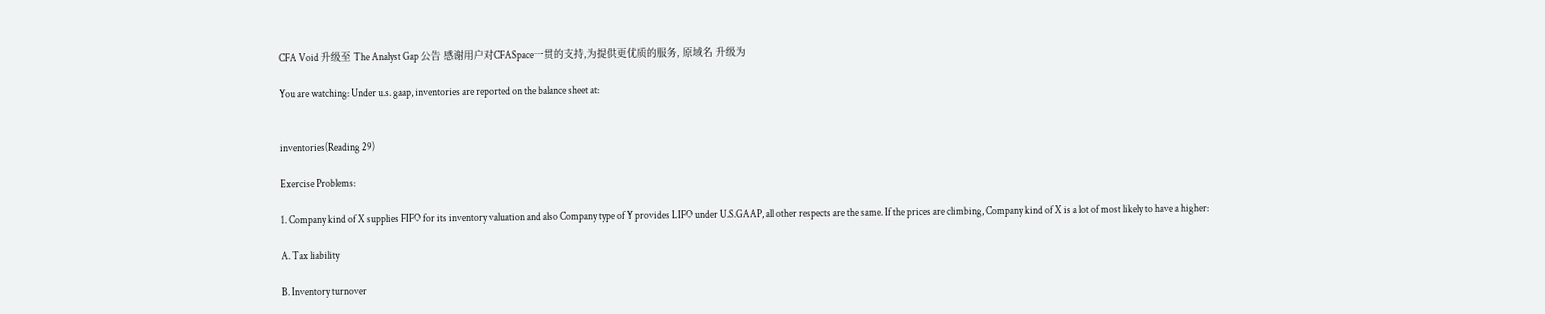CFA Void 升级至 The Analyst Gap 公告 感谢用户对CFASpace一贯的支持,为提供更优质的服务, 原域名 升级为

You are watching: Under u.s. gaap, inventories are reported on the balance sheet at:


inventories(Reading 29)

Exercise Problems:

1. Company kind of X supplies FIFO for its inventory valuation and also Company type of Y provides LIFO under U.S.GAAP, all other respects are the same. If the prices are climbing, Company kind of X is a lot of most likely to have a higher:

A. Tax liability

B. Inventory turnover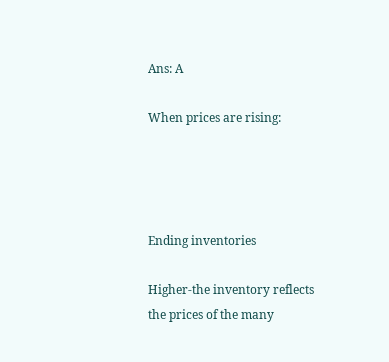Ans: A

When prices are rising:




Ending inventories

Higher-the inventory reflects the prices of the many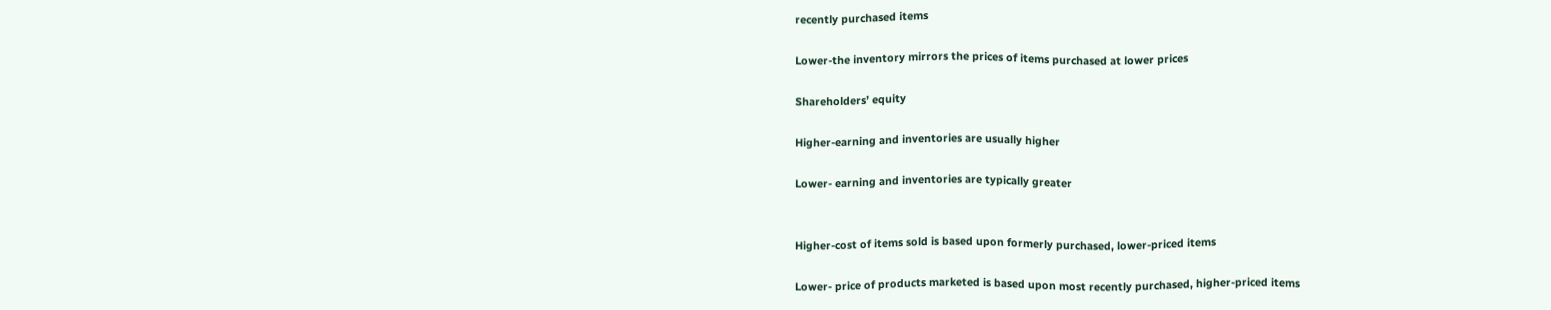recently purchased items

Lower-the inventory mirrors the prices of items purchased at lower prices

Shareholders’ equity

Higher-earning and inventories are usually higher

Lower- earning and inventories are typically greater


Higher-cost of items sold is based upon formerly purchased, lower-priced items

Lower- price of products marketed is based upon most recently purchased, higher-priced items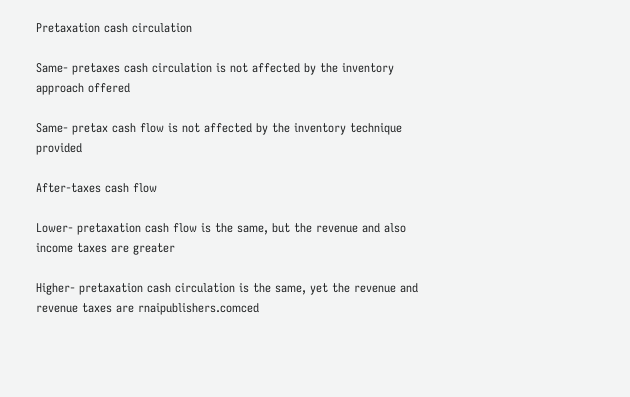Pretaxation cash circulation

Same- pretaxes cash circulation is not affected by the inventory approach offered

Same- pretax cash flow is not affected by the inventory technique provided

After-taxes cash flow

Lower- pretaxation cash flow is the same, but the revenue and also income taxes are greater

Higher- pretaxation cash circulation is the same, yet the revenue and revenue taxes are rnaipublishers.comced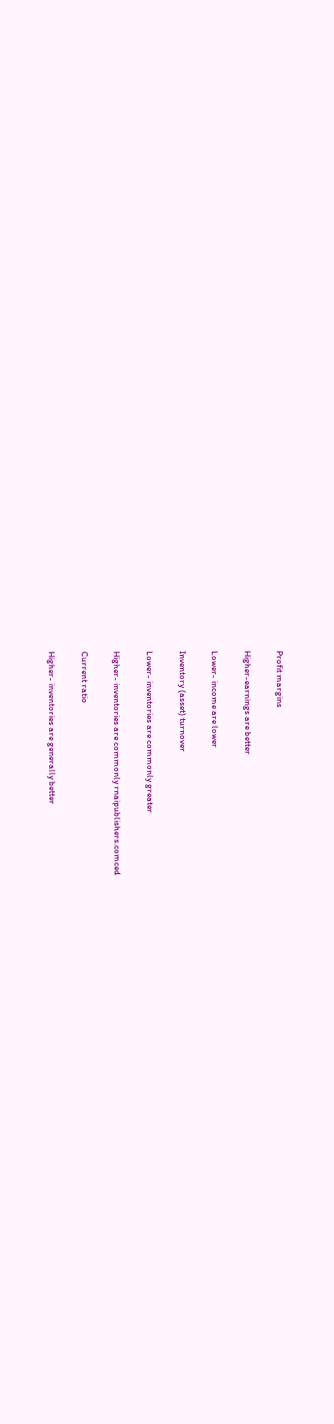Profit margins

Higher-earnings are better

Lower- income are lower

Inventory (asset) turnover

Lower- inventories are commonly greater

Higher- inventories are commonly rnaipublishers.comced

Current ratio

Higher- inventories are generally better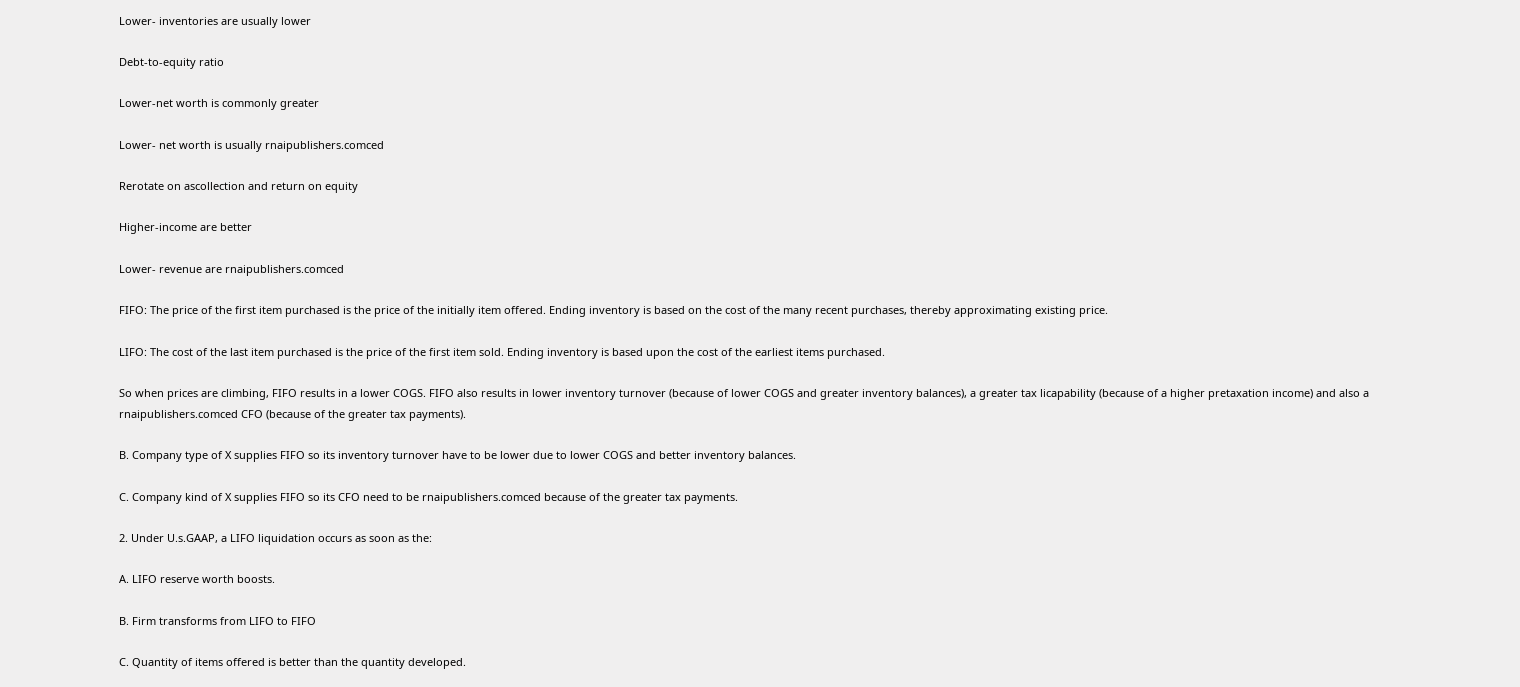Lower- inventories are usually lower

Debt-to-equity ratio

Lower-net worth is commonly greater

Lower- net worth is usually rnaipublishers.comced

Rerotate on ascollection and return on equity

Higher-income are better

Lower- revenue are rnaipublishers.comced

FIFO: The price of the first item purchased is the price of the initially item offered. Ending inventory is based on the cost of the many recent purchases, thereby approximating existing price.

LIFO: The cost of the last item purchased is the price of the first item sold. Ending inventory is based upon the cost of the earliest items purchased.

So when prices are climbing, FIFO results in a lower COGS. FIFO also results in lower inventory turnover (because of lower COGS and greater inventory balances), a greater tax licapability (because of a higher pretaxation income) and also a rnaipublishers.comced CFO (because of the greater tax payments).

B. Company type of X supplies FIFO so its inventory turnover have to be lower due to lower COGS and better inventory balances.

C. Company kind of X supplies FIFO so its CFO need to be rnaipublishers.comced because of the greater tax payments.

2. Under U.s.GAAP, a LIFO liquidation occurs as soon as the:

A. LIFO reserve worth boosts.

B. Firm transforms from LIFO to FIFO

C. Quantity of items offered is better than the quantity developed.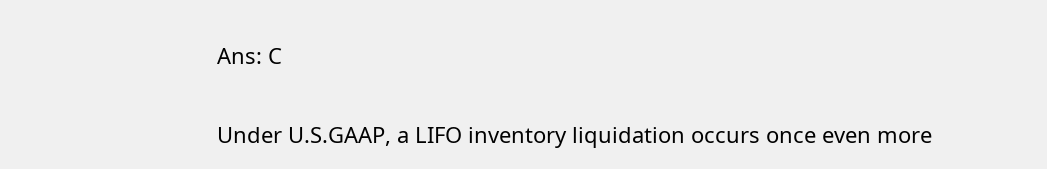Ans: C

Under U.S.GAAP, a LIFO inventory liquidation occurs once even more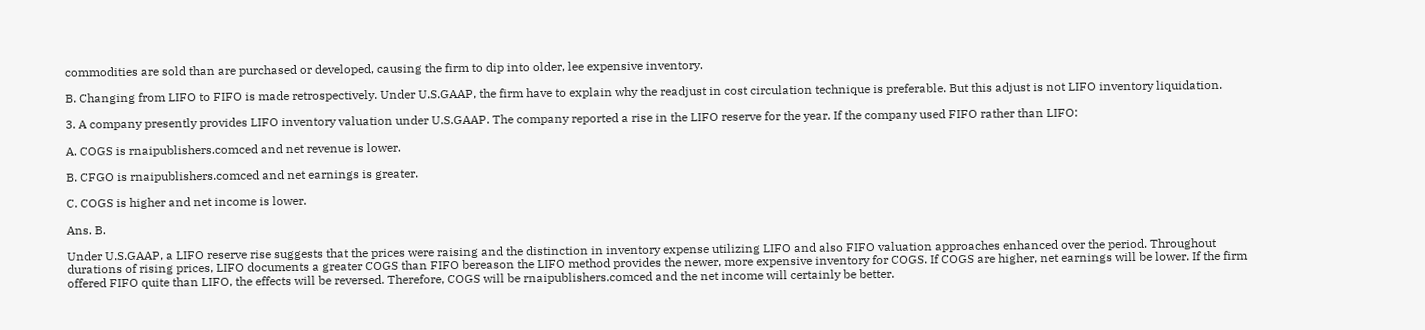commodities are sold than are purchased or developed, causing the firm to dip into older, lee expensive inventory.

B. Changing from LIFO to FIFO is made retrospectively. Under U.S.GAAP, the firm have to explain why the readjust in cost circulation technique is preferable. But this adjust is not LIFO inventory liquidation.

3. A company presently provides LIFO inventory valuation under U.S.GAAP. The company reported a rise in the LIFO reserve for the year. If the company used FIFO rather than LIFO:

A. COGS is rnaipublishers.comced and net revenue is lower.

B. CFGO is rnaipublishers.comced and net earnings is greater.

C. COGS is higher and net income is lower.

Ans. B.

Under U.S.GAAP, a LIFO reserve rise suggests that the prices were raising and the distinction in inventory expense utilizing LIFO and also FIFO valuation approaches enhanced over the period. Throughout durations of rising prices, LIFO documents a greater COGS than FIFO bereason the LIFO method provides the newer, more expensive inventory for COGS. If COGS are higher, net earnings will be lower. If the firm offered FIFO quite than LIFO, the effects will be reversed. Therefore, COGS will be rnaipublishers.comced and the net income will certainly be better.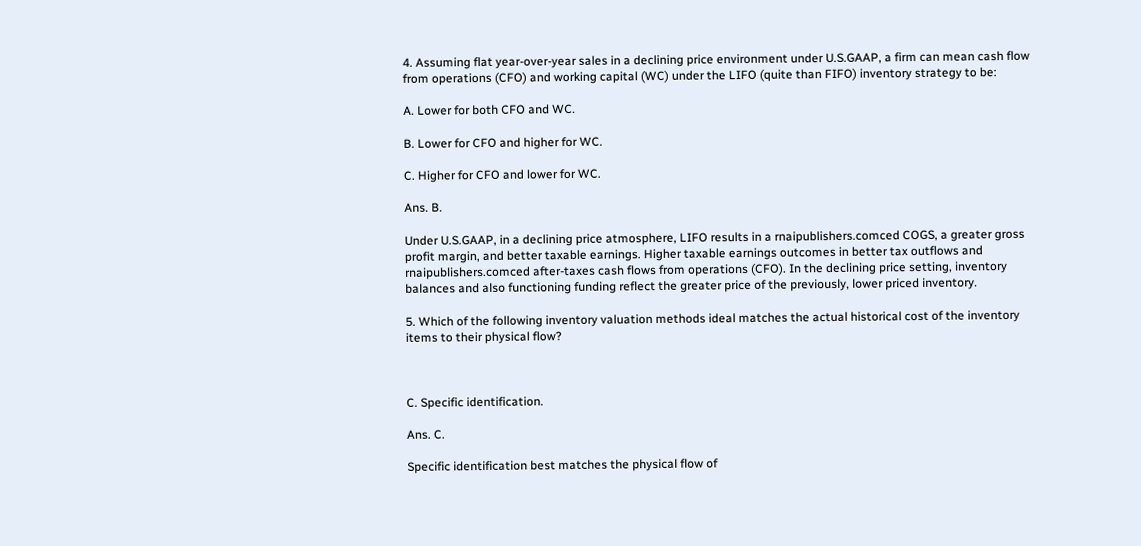4. Assuming flat year-over-year sales in a declining price environment under U.S.GAAP, a firm can mean cash flow from operations (CFO) and working capital (WC) under the LIFO (quite than FIFO) inventory strategy to be:

A. Lower for both CFO and WC.

B. Lower for CFO and higher for WC.

C. Higher for CFO and lower for WC.

Ans. B.

Under U.S.GAAP, in a declining price atmosphere, LIFO results in a rnaipublishers.comced COGS, a greater gross profit margin, and better taxable earnings. Higher taxable earnings outcomes in better tax outflows and rnaipublishers.comced after-taxes cash flows from operations (CFO). In the declining price setting, inventory balances and also functioning funding reflect the greater price of the previously, lower priced inventory.

5. Which of the following inventory valuation methods ideal matches the actual historical cost of the inventory items to their physical flow?



C. Specific identification.

Ans. C.

Specific identification best matches the physical flow of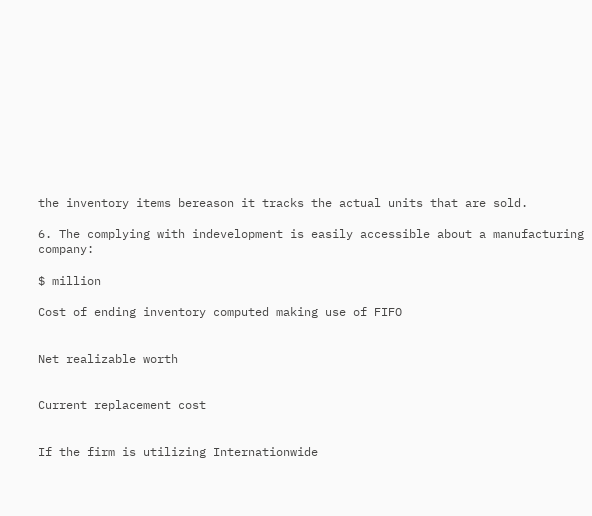the inventory items bereason it tracks the actual units that are sold.

6. The complying with indevelopment is easily accessible about a manufacturing company:

$ million

Cost of ending inventory computed making use of FIFO


Net realizable worth


Current replacement cost


If the firm is utilizing Internationwide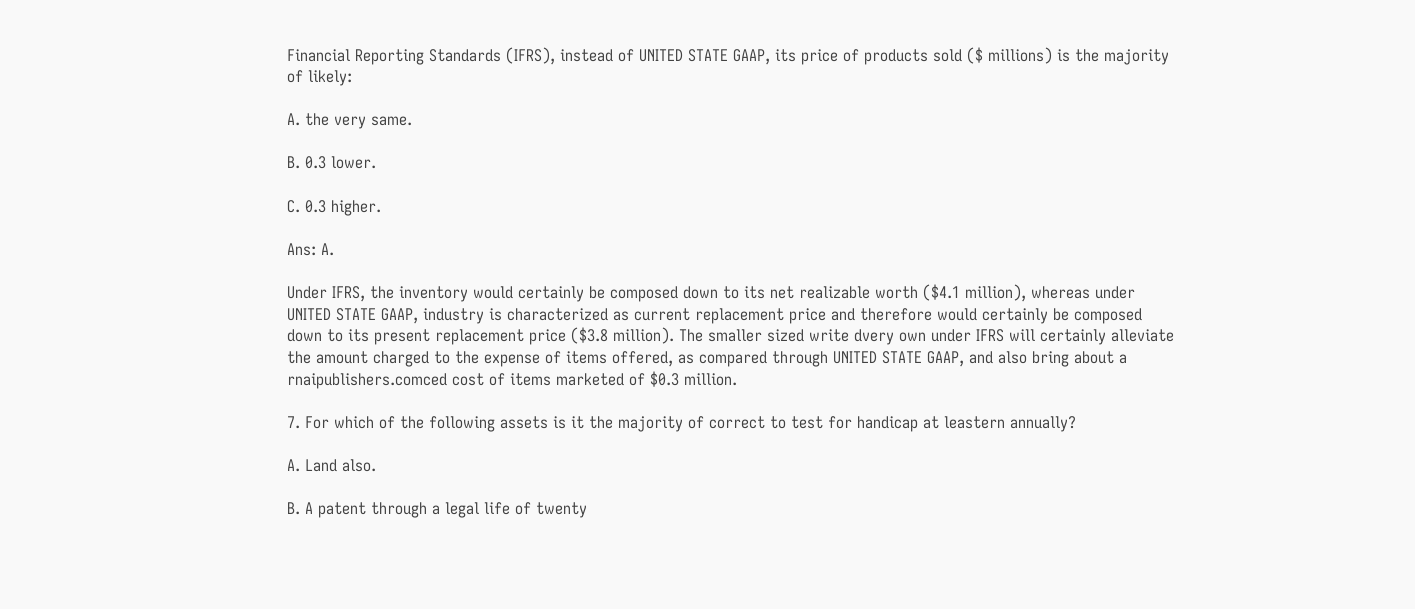Financial Reporting Standards (IFRS), instead of UNITED STATE GAAP, its price of products sold ($ millions) is the majority of likely:

A. the very same.

B. 0.3 lower.

C. 0.3 higher.

Ans: A.

Under IFRS, the inventory would certainly be composed down to its net realizable worth ($4.1 million), whereas under UNITED STATE GAAP, industry is characterized as current replacement price and therefore would certainly be composed down to its present replacement price ($3.8 million). The smaller sized write dvery own under IFRS will certainly alleviate the amount charged to the expense of items offered, as compared through UNITED STATE GAAP, and also bring about a rnaipublishers.comced cost of items marketed of $0.3 million.

7. For which of the following assets is it the majority of correct to test for handicap at leastern annually?

A. Land also.

B. A patent through a legal life of twenty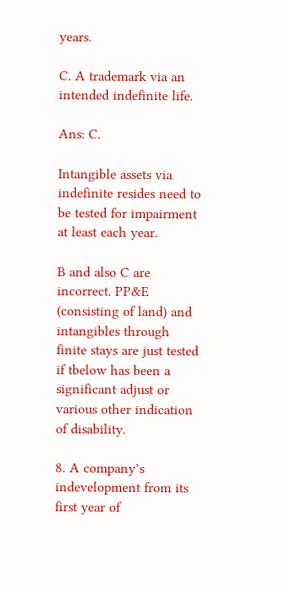years.

C. A trademark via an intended indefinite life.

Ans: C.

Intangible assets via indefinite resides need to be tested for impairment at least each year.

B and also C are incorrect. PP&E (consisting of land) and intangibles through finite stays are just tested if tbelow has been a significant adjust or various other indication of disability.

8. A company’s indevelopment from its first year of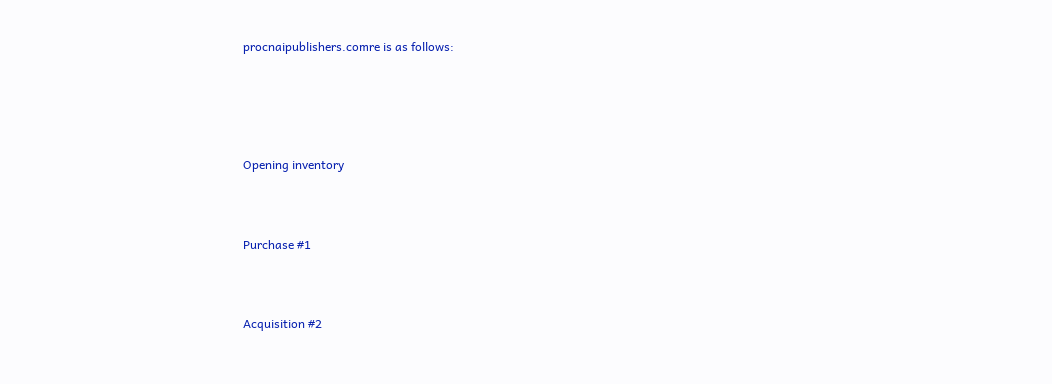procnaipublishers.comre is as follows:





Opening inventory



Purchase #1



Acquisition #2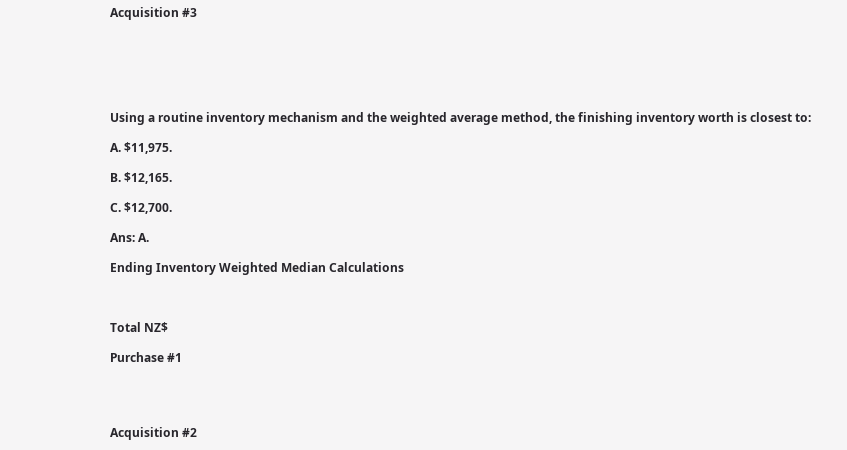Acquisition #3






Using a routine inventory mechanism and the weighted average method, the finishing inventory worth is closest to:

A. $11,975.

B. $12,165.

C. $12,700.

Ans: A.

Ending Inventory Weighted Median Calculations



Total NZ$

Purchase #1




Acquisition #2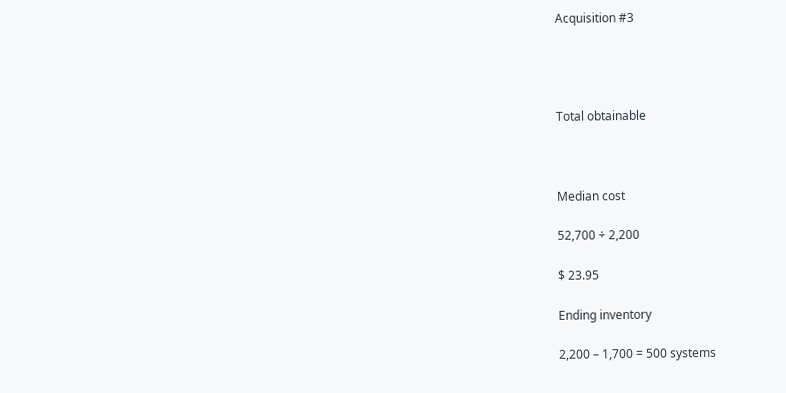Acquisition #3




Total obtainable



Median cost

52,700 ÷ 2,200

$ 23.95

Ending inventory

2,200 – 1,700 = 500 systems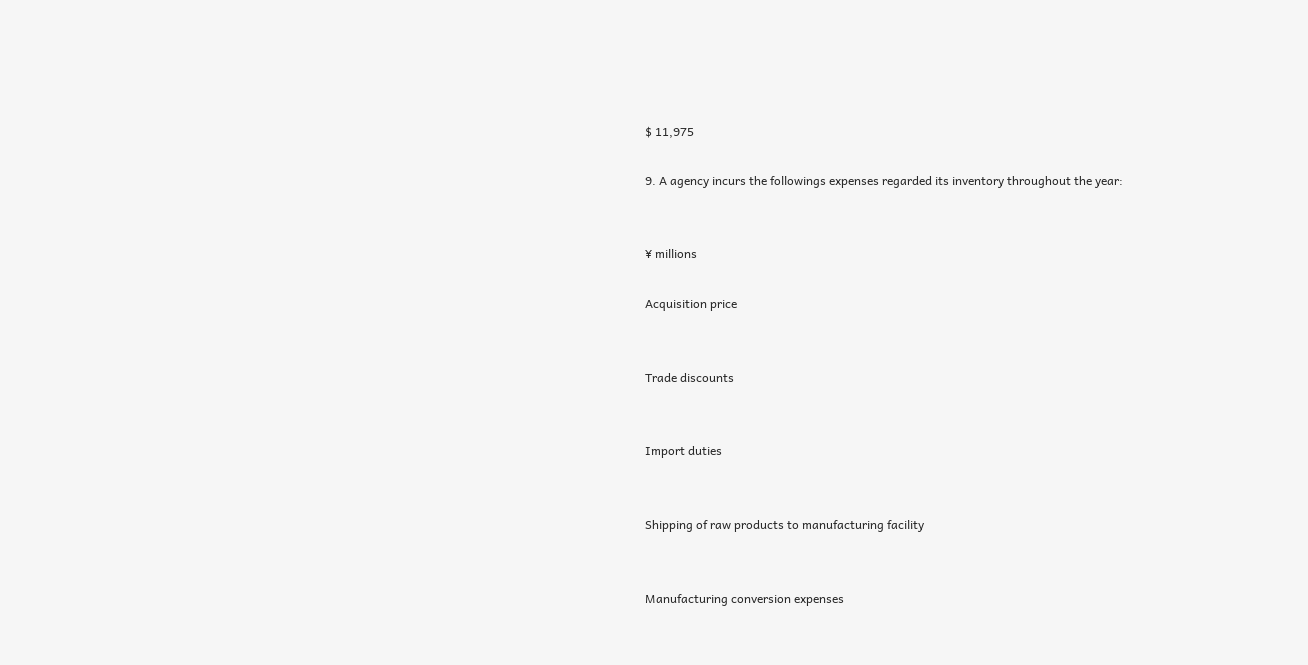$ 11,975

9. A agency incurs the followings expenses regarded its inventory throughout the year:


¥ millions

Acquisition price


Trade discounts


Import duties


Shipping of raw products to manufacturing facility


Manufacturing conversion expenses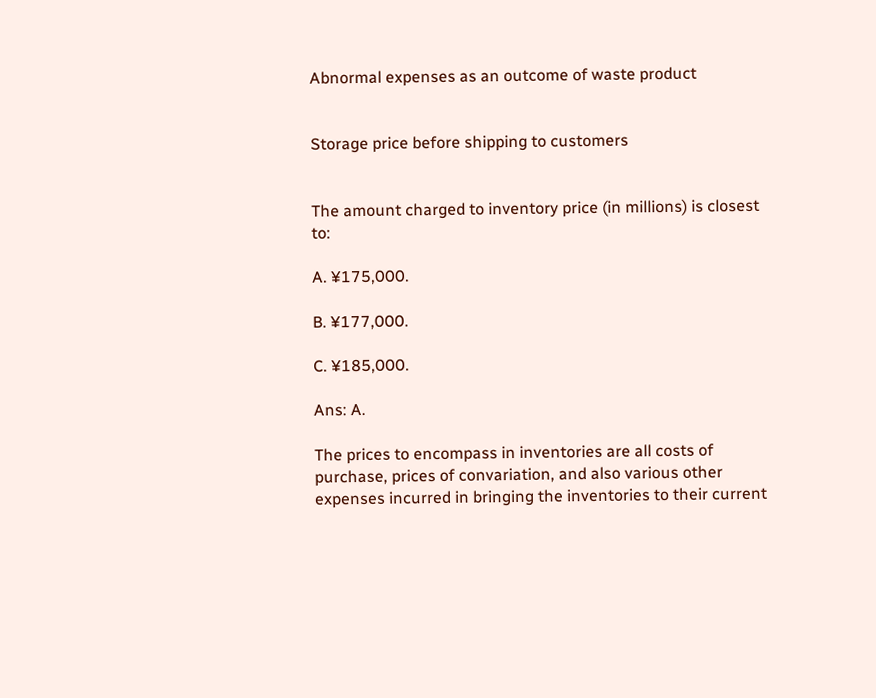Abnormal expenses as an outcome of waste product


Storage price before shipping to customers


The amount charged to inventory price (in millions) is closest to:

A. ¥175,000.

B. ¥177,000.

C. ¥185,000.

Ans: A.

The prices to encompass in inventories are all costs of purchase, prices of convariation, and also various other expenses incurred in bringing the inventories to their current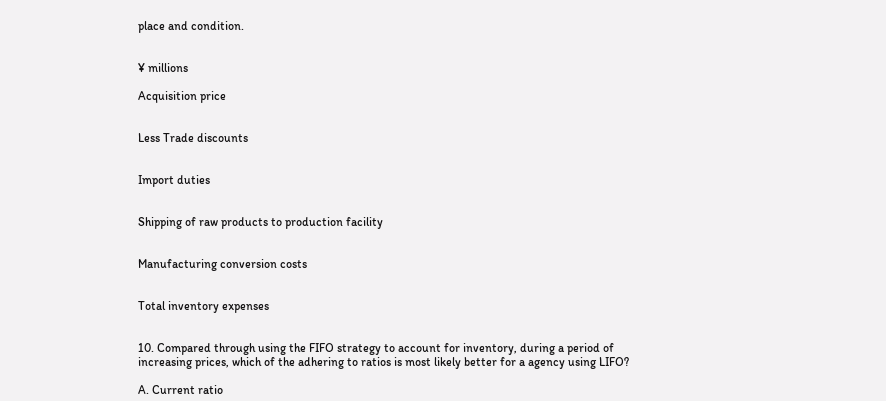place and condition.


¥ millions

Acquisition price


Less Trade discounts


Import duties


Shipping of raw products to production facility


Manufacturing conversion costs


Total inventory expenses


10. Compared through using the FIFO strategy to account for inventory, during a period of increasing prices, which of the adhering to ratios is most likely better for a agency using LIFO?

A. Current ratio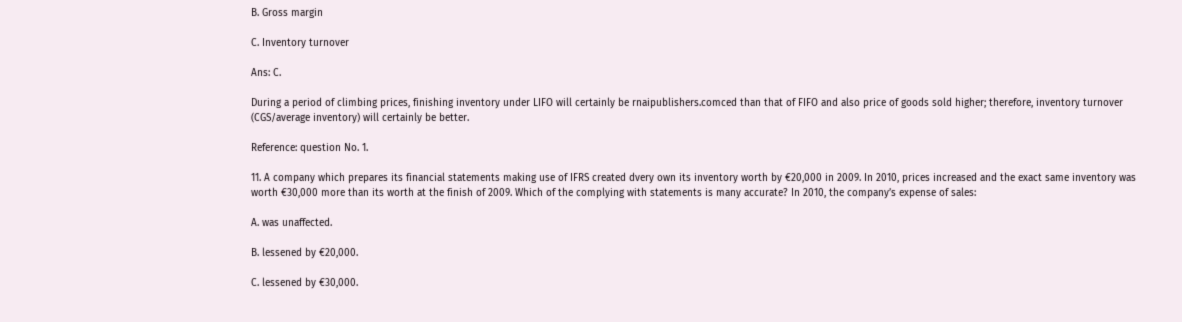B. Gross margin

C. Inventory turnover

Ans: C.

During a period of climbing prices, finishing inventory under LIFO will certainly be rnaipublishers.comced than that of FIFO and also price of goods sold higher; therefore, inventory turnover (CGS/average inventory) will certainly be better.

Reference: question No. 1.

11. A company which prepares its financial statements making use of IFRS created dvery own its inventory worth by €20,000 in 2009. In 2010, prices increased and the exact same inventory was worth €30,000 more than its worth at the finish of 2009. Which of the complying with statements is many accurate? In 2010, the company’s expense of sales:

A. was unaffected.

B. lessened by €20,000.

C. lessened by €30,000.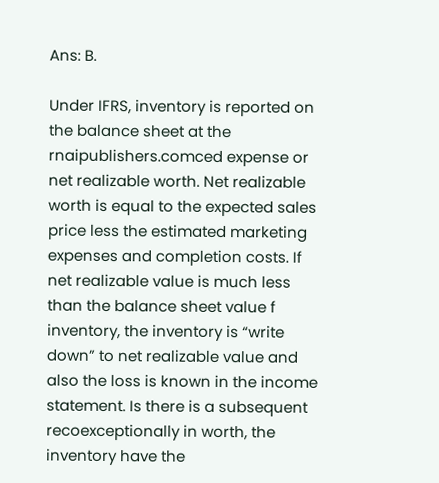Ans: B.

Under IFRS, inventory is reported on the balance sheet at the rnaipublishers.comced expense or net realizable worth. Net realizable worth is equal to the expected sales price less the estimated marketing expenses and completion costs. If net realizable value is much less than the balance sheet value f inventory, the inventory is “write down” to net realizable value and also the loss is known in the income statement. Is there is a subsequent recoexceptionally in worth, the inventory have the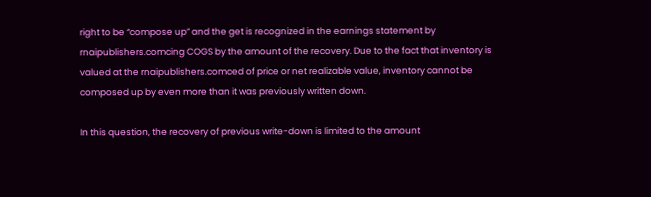right to be “compose up” and the get is recognized in the earnings statement by rnaipublishers.comcing COGS by the amount of the recovery. Due to the fact that inventory is valued at the rnaipublishers.comced of price or net realizable value, inventory cannot be composed up by even more than it was previously written down.

In this question, the recovery of previous write-down is limited to the amount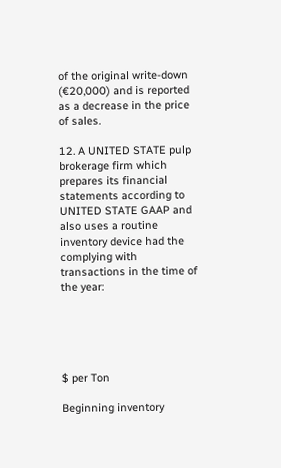of the original write-down (€20,000) and is reported as a decrease in the price of sales.

12. A UNITED STATE pulp brokerage firm which prepares its financial statements according to UNITED STATE GAAP and also uses a routine inventory device had the complying with transactions in the time of the year:





$ per Ton

Beginning inventory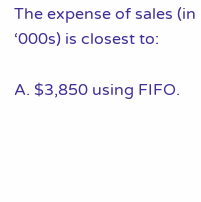The expense of sales (in ‘000s) is closest to:

A. $3,850 using FIFO.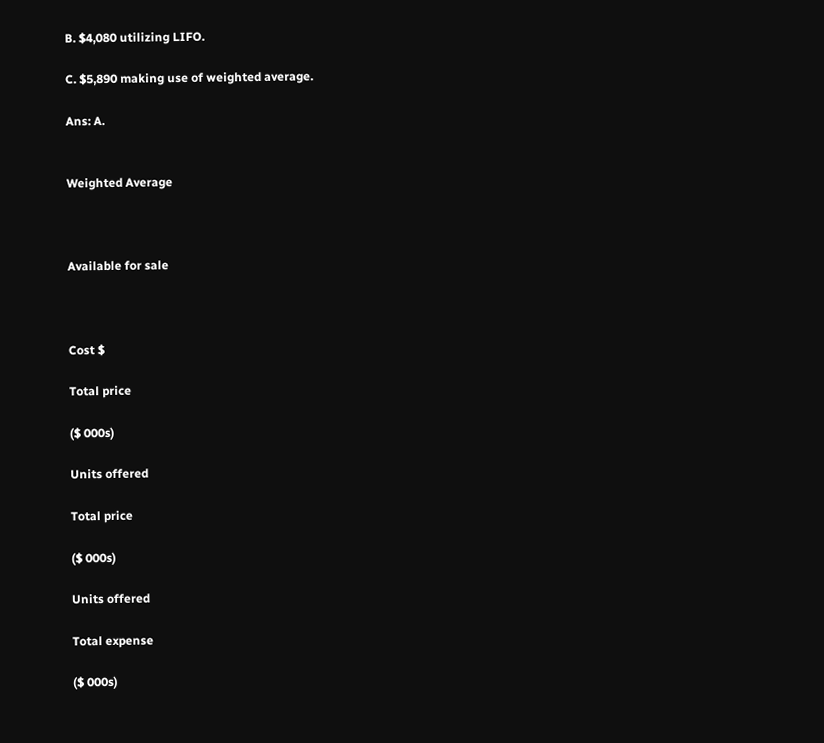B. $4,080 utilizing LIFO.

C. $5,890 making use of weighted average.

Ans: A.


Weighted Average



Available for sale



Cost $

Total price

($ 000s)

Units offered

Total price

($ 000s)

Units offered

Total expense

($ 000s)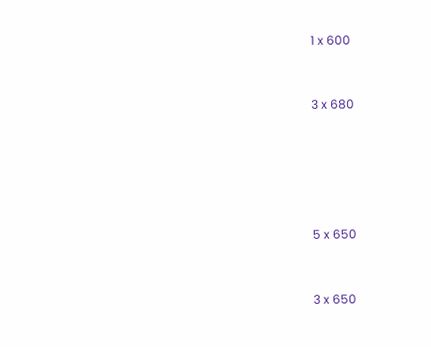1 x 600


3 x 680





5 x 650


3 x 650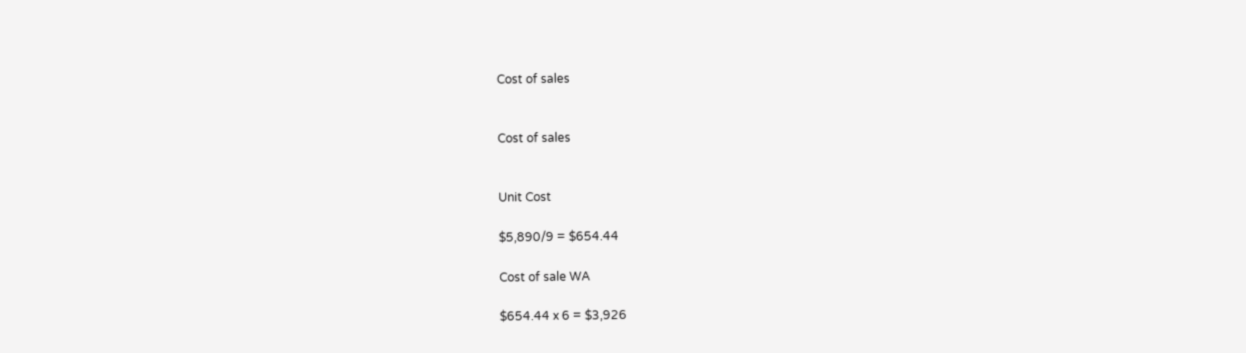Cost of sales


Cost of sales


Unit Cost

$5,890/9 = $654.44

Cost of sale WA

$654.44 x 6 = $3,926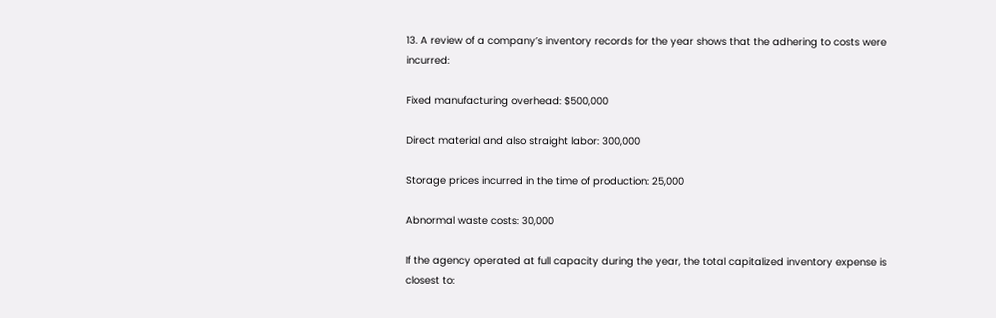13. A review of a company’s inventory records for the year shows that the adhering to costs were incurred:

Fixed manufacturing overhead: $500,000

Direct material and also straight labor: 300,000

Storage prices incurred in the time of production: 25,000

Abnormal waste costs: 30,000

If the agency operated at full capacity during the year, the total capitalized inventory expense is closest to: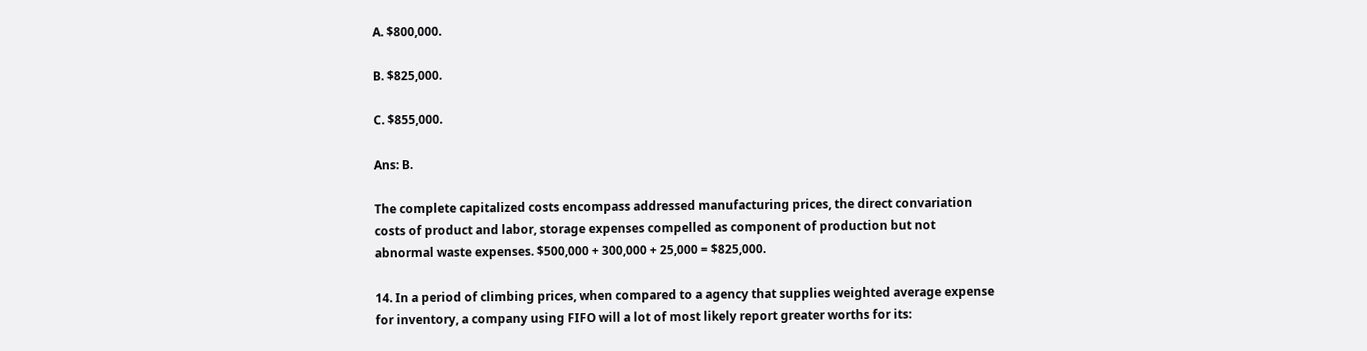A. $800,000.

B. $825,000.

C. $855,000.

Ans: B.

The complete capitalized costs encompass addressed manufacturing prices, the direct convariation costs of product and labor, storage expenses compelled as component of production but not abnormal waste expenses. $500,000 + 300,000 + 25,000 = $825,000.

14. In a period of climbing prices, when compared to a agency that supplies weighted average expense for inventory, a company using FIFO will a lot of most likely report greater worths for its: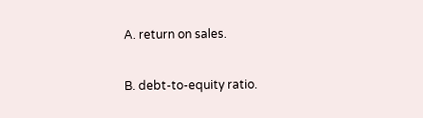A. return on sales.

B. debt-to-equity ratio.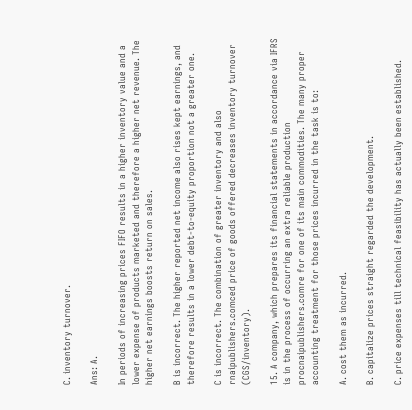C. inventory turnover.

Ans: A.

In periods of increasing prices FIFO results in a higher inventory value and a lower expense of products marketed and therefore a higher net revenue. The higher net earnings boosts return on sales.

B is incorrect. The higher reported net income also rises kept earnings, and therefore results in a lower debt-to-equity proportion not a greater one.

C is incorrect. The combination of greater inventory and also rnaipublishers.comced price of goods offered decreases inventory turnover (CGS/inventory).

15. A company, which prepares its financial statements in accordance via IFRS is in the process of occurring an extra reliable production procnaipublishers.comre for one of its main commodities. The many proper accounting treatment for those prices incurred in the task is to:

A. cost them as incurred.

B. capitalize prices straight regarded the development.

C. price expenses till technical feasibility has actually been established.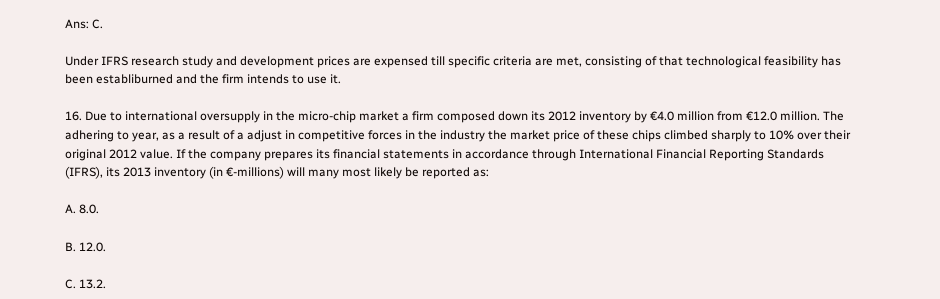Ans: C.

Under IFRS research study and development prices are expensed till specific criteria are met, consisting of that technological feasibility has been establiburned and the firm intends to use it.

16. Due to international oversupply in the micro-chip market a firm composed down its 2012 inventory by €4.0 million from €12.0 million. The adhering to year, as a result of a adjust in competitive forces in the industry the market price of these chips climbed sharply to 10% over their original 2012 value. If the company prepares its financial statements in accordance through International Financial Reporting Standards (IFRS), its 2013 inventory (in €-millions) will many most likely be reported as:

A. 8.0.

B. 12.0.

C. 13.2.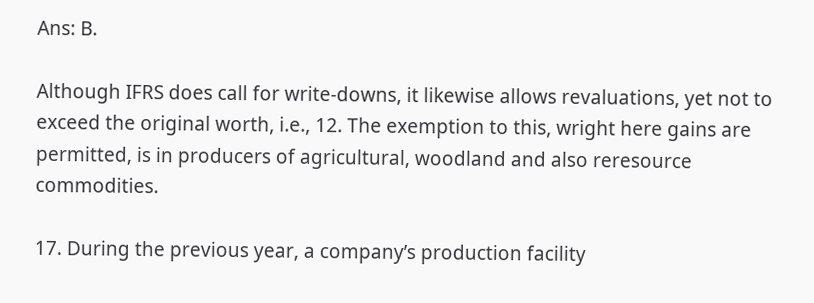Ans: B.

Although IFRS does call for write-downs, it likewise allows revaluations, yet not to exceed the original worth, i.e., 12. The exemption to this, wright here gains are permitted, is in producers of agricultural, woodland and also reresource commodities.

17. During the previous year, a company’s production facility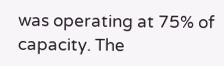was operating at 75% of capacity. The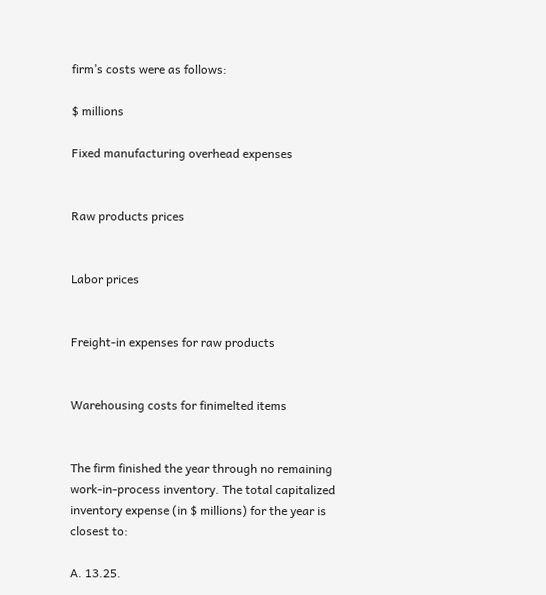firm’s costs were as follows:

$ millions

Fixed manufacturing overhead expenses


Raw products prices


Labor prices


Freight-in expenses for raw products


Warehousing costs for finimelted items


The firm finished the year through no remaining work-in-process inventory. The total capitalized inventory expense (in $ millions) for the year is closest to:

A. 13.25.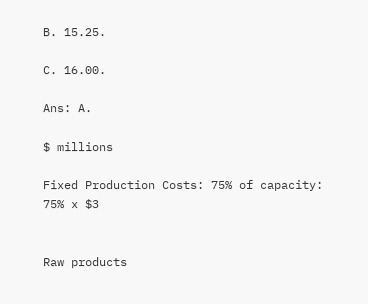B. 15.25.

C. 16.00.

Ans: A.

$ millions

Fixed Production Costs: 75% of capacity: 75% x $3


Raw products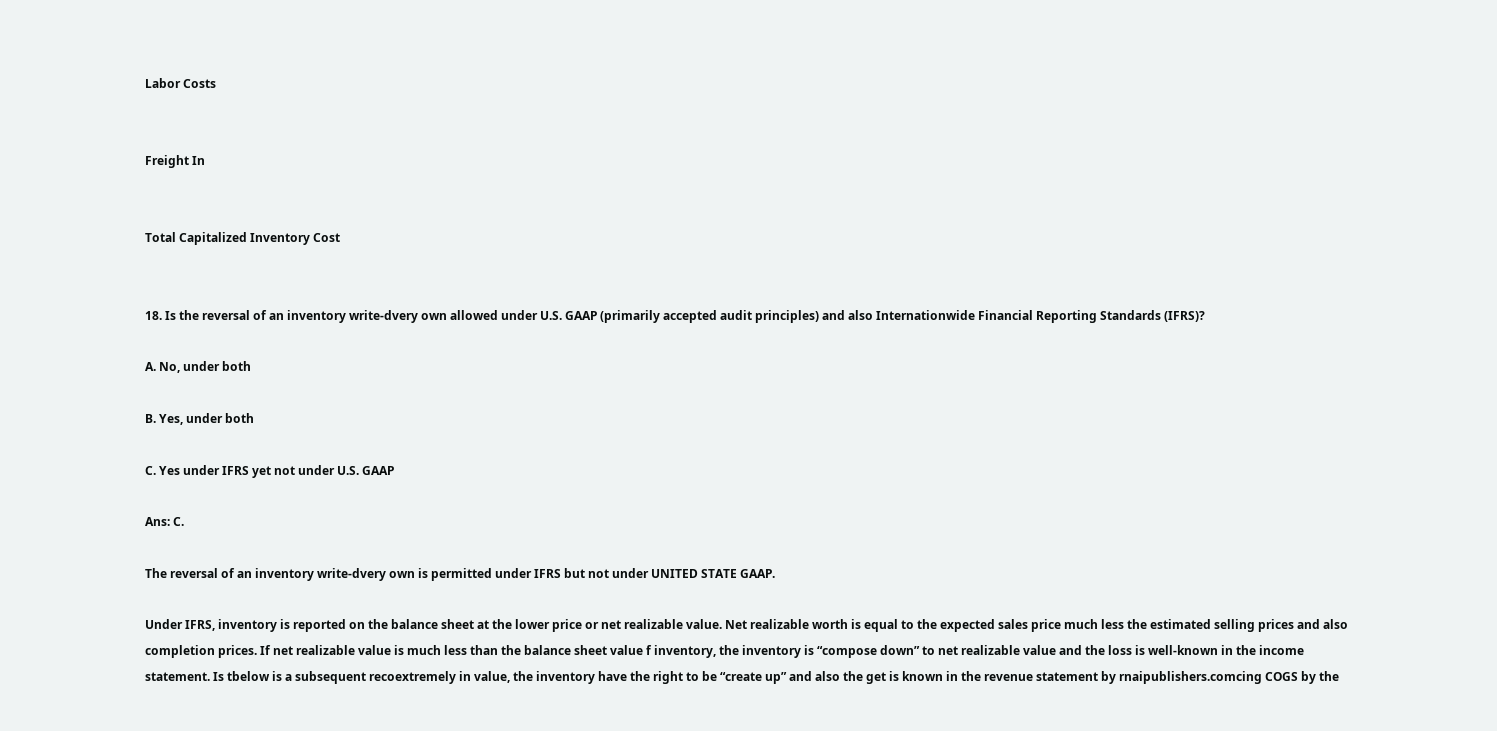Labor Costs


Freight In


Total Capitalized Inventory Cost


18. Is the reversal of an inventory write-dvery own allowed under U.S. GAAP (primarily accepted audit principles) and also Internationwide Financial Reporting Standards (IFRS)?

A. No, under both

B. Yes, under both

C. Yes under IFRS yet not under U.S. GAAP

Ans: C.

The reversal of an inventory write-dvery own is permitted under IFRS but not under UNITED STATE GAAP.

Under IFRS, inventory is reported on the balance sheet at the lower price or net realizable value. Net realizable worth is equal to the expected sales price much less the estimated selling prices and also completion prices. If net realizable value is much less than the balance sheet value f inventory, the inventory is “compose down” to net realizable value and the loss is well-known in the income statement. Is tbelow is a subsequent recoextremely in value, the inventory have the right to be “create up” and also the get is known in the revenue statement by rnaipublishers.comcing COGS by the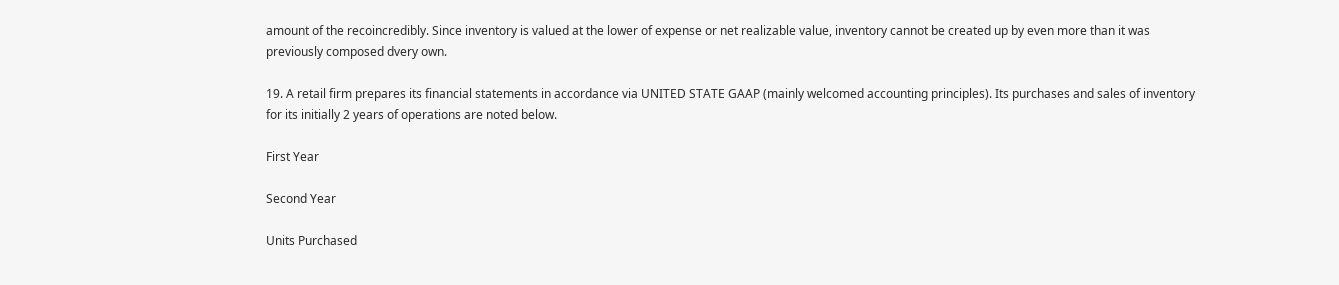amount of the recoincredibly. Since inventory is valued at the lower of expense or net realizable value, inventory cannot be created up by even more than it was previously composed dvery own.

19. A retail firm prepares its financial statements in accordance via UNITED STATE GAAP (mainly welcomed accounting principles). Its purchases and sales of inventory for its initially 2 years of operations are noted below.

First Year

Second Year

Units Purchased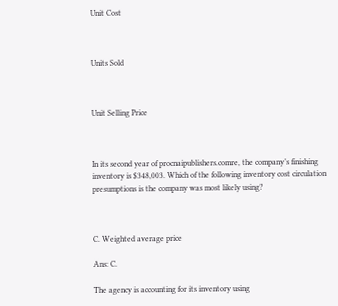Unit Cost



Units Sold



Unit Selling Price



In its second year of procnaipublishers.comre, the company’s finishing inventory is $348,003. Which of the following inventory cost circulation presumptions is the company was most likely using?



C. Weighted average price

Ans: C.

The agency is accounting for its inventory using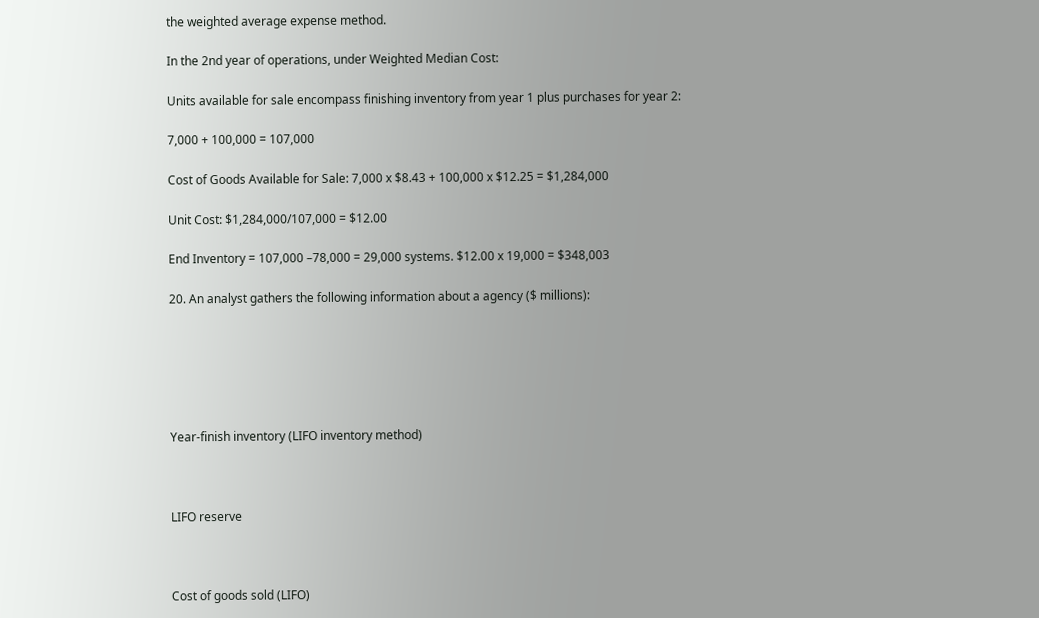the weighted average expense method.

In the 2nd year of operations, under Weighted Median Cost:

Units available for sale encompass finishing inventory from year 1 plus purchases for year 2:

7,000 + 100,000 = 107,000

Cost of Goods Available for Sale: 7,000 x $8.43 + 100,000 x $12.25 = $1,284,000

Unit Cost: $1,284,000/107,000 = $12.00

End Inventory = 107,000 –78,000 = 29,000 systems. $12.00 x 19,000 = $348,003

20. An analyst gathers the following information about a agency ($ millions):






Year-finish inventory (LIFO inventory method)



LIFO reserve



Cost of goods sold (LIFO)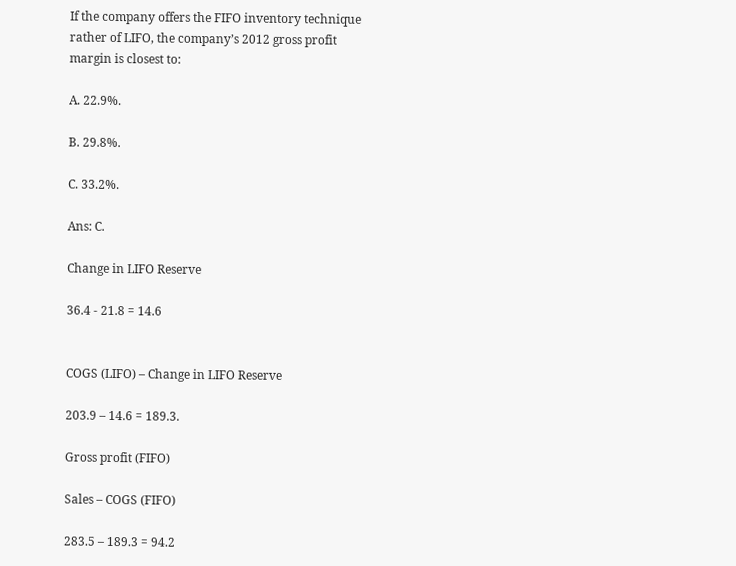If the company offers the FIFO inventory technique rather of LIFO, the company’s 2012 gross profit margin is closest to:

A. 22.9%.

B. 29.8%.

C. 33.2%.

Ans: C.

Change in LIFO Reserve

36.4 - 21.8 = 14.6


COGS (LIFO) – Change in LIFO Reserve

203.9 – 14.6 = 189.3.

Gross profit (FIFO)

Sales – COGS (FIFO)

283.5 – 189.3 = 94.2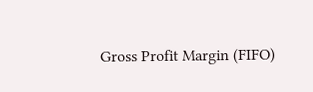Gross Profit Margin (FIFO)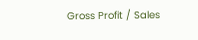Gross Profit / Sales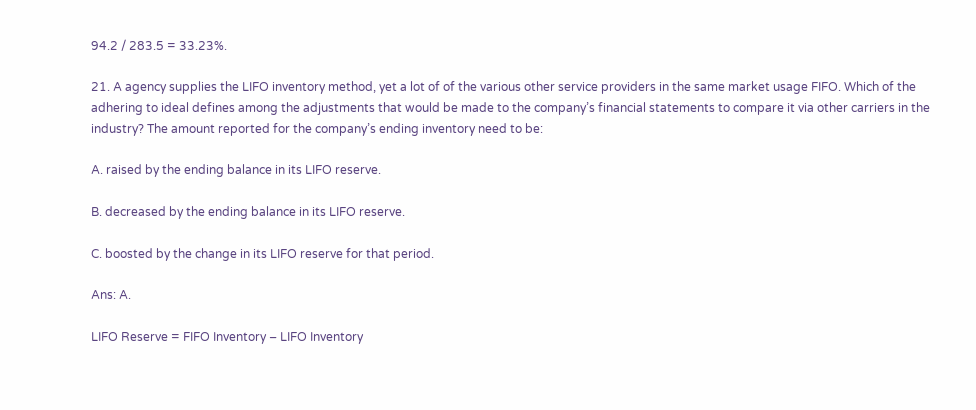94.2 / 283.5 = 33.23%.

21. A agency supplies the LIFO inventory method, yet a lot of of the various other service providers in the same market usage FIFO. Which of the adhering to ideal defines among the adjustments that would be made to the company’s financial statements to compare it via other carriers in the industry? The amount reported for the company’s ending inventory need to be:

A. raised by the ending balance in its LIFO reserve.

B. decreased by the ending balance in its LIFO reserve.

C. boosted by the change in its LIFO reserve for that period.

Ans: A.

LIFO Reserve = FIFO Inventory – LIFO Inventory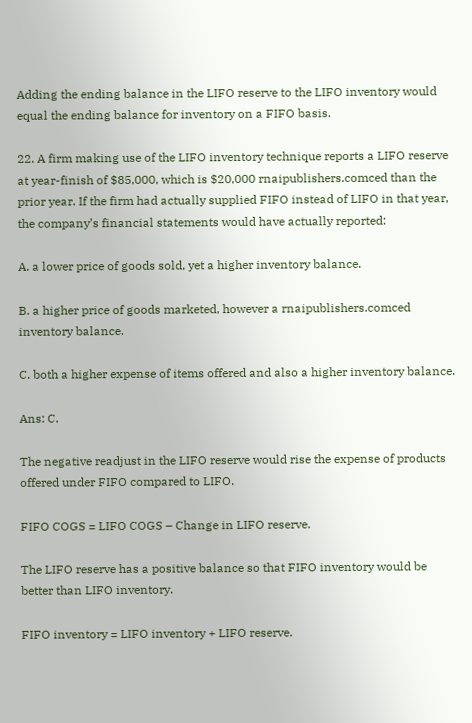Adding the ending balance in the LIFO reserve to the LIFO inventory would equal the ending balance for inventory on a FIFO basis.

22. A firm making use of the LIFO inventory technique reports a LIFO reserve at year-finish of $85,000, which is $20,000 rnaipublishers.comced than the prior year. If the firm had actually supplied FIFO instead of LIFO in that year, the company’s financial statements would have actually reported:

A. a lower price of goods sold, yet a higher inventory balance.

B. a higher price of goods marketed, however a rnaipublishers.comced inventory balance.

C. both a higher expense of items offered and also a higher inventory balance.

Ans: C.

The negative readjust in the LIFO reserve would rise the expense of products offered under FIFO compared to LIFO.

FIFO COGS = LIFO COGS – Change in LIFO reserve.

The LIFO reserve has a positive balance so that FIFO inventory would be better than LIFO inventory.

FIFO inventory = LIFO inventory + LIFO reserve.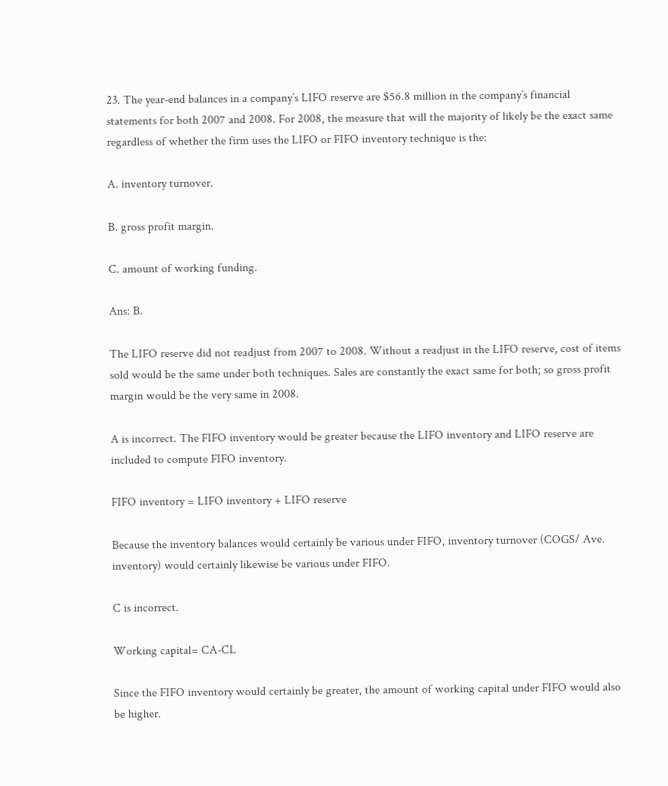23. The year-end balances in a company’s LIFO reserve are $56.8 million in the company’s financial statements for both 2007 and 2008. For 2008, the measure that will the majority of likely be the exact same regardless of whether the firm uses the LIFO or FIFO inventory technique is the:

A. inventory turnover.

B. gross profit margin.

C. amount of working funding.

Ans: B.

The LIFO reserve did not readjust from 2007 to 2008. Without a readjust in the LIFO reserve, cost of items sold would be the same under both techniques. Sales are constantly the exact same for both; so gross profit margin would be the very same in 2008.

A is incorrect. The FIFO inventory would be greater because the LIFO inventory and LIFO reserve are included to compute FIFO inventory.

FIFO inventory = LIFO inventory + LIFO reserve

Because the inventory balances would certainly be various under FIFO, inventory turnover (COGS/ Ave. inventory) would certainly likewise be various under FIFO.

C is incorrect.

Working capital= CA-CL

Since the FIFO inventory would certainly be greater, the amount of working capital under FIFO would also be higher.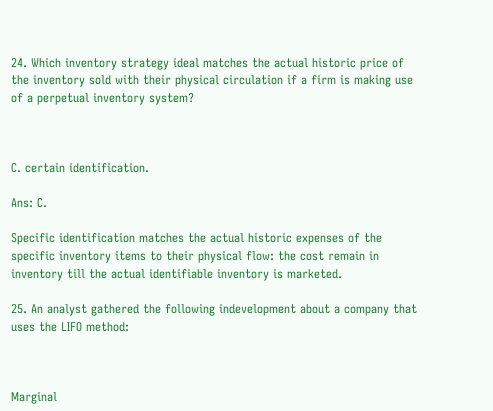24. Which inventory strategy ideal matches the actual historic price of the inventory sold with their physical circulation if a firm is making use of a perpetual inventory system?



C. certain identification.

Ans: C.

Specific identification matches the actual historic expenses of the specific inventory items to their physical flow: the cost remain in inventory till the actual identifiable inventory is marketed.

25. An analyst gathered the following indevelopment about a company that uses the LIFO method:



Marginal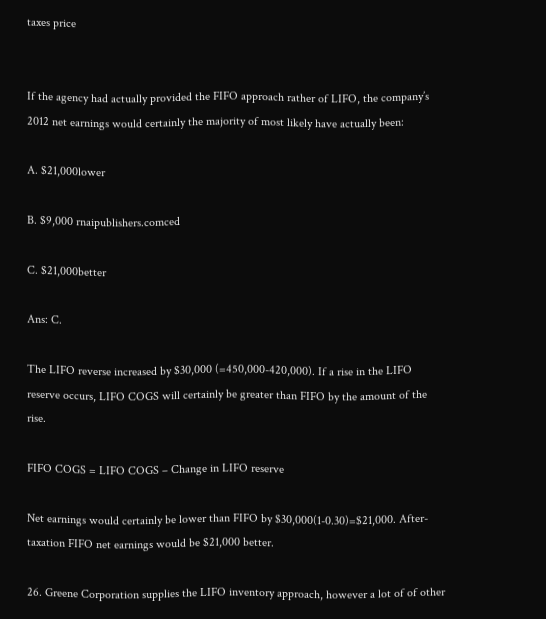taxes price


If the agency had actually provided the FIFO approach rather of LIFO, the company’s 2012 net earnings would certainly the majority of most likely have actually been:

A. $21,000lower

B. $9,000 rnaipublishers.comced

C. $21,000better

Ans: C.

The LIFO reverse increased by $30,000 (=450,000-420,000). If a rise in the LIFO reserve occurs, LIFO COGS will certainly be greater than FIFO by the amount of the rise.

FIFO COGS = LIFO COGS – Change in LIFO reserve

Net earnings would certainly be lower than FIFO by $30,000(1-0.30)=$21,000. After-taxation FIFO net earnings would be $21,000 better.

26. Greene Corporation supplies the LIFO inventory approach, however a lot of of other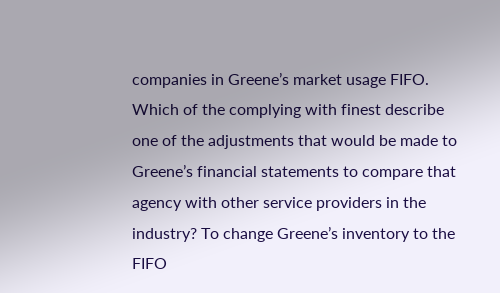companies in Greene’s market usage FIFO. Which of the complying with finest describe one of the adjustments that would be made to Greene’s financial statements to compare that agency with other service providers in the industry? To change Greene’s inventory to the FIFO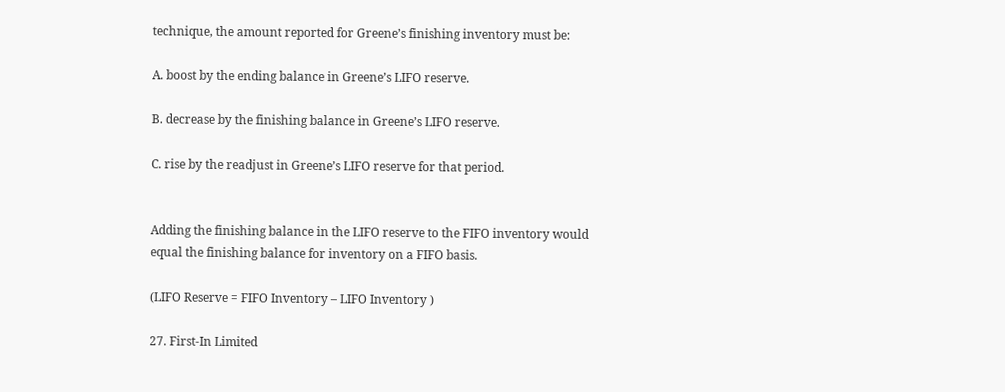technique, the amount reported for Greene’s finishing inventory must be:

A. boost by the ending balance in Greene’s LIFO reserve.

B. decrease by the finishing balance in Greene’s LIFO reserve.

C. rise by the readjust in Greene’s LIFO reserve for that period.


Adding the finishing balance in the LIFO reserve to the FIFO inventory would equal the finishing balance for inventory on a FIFO basis.

(LIFO Reserve = FIFO Inventory – LIFO Inventory )

27. First-In Limited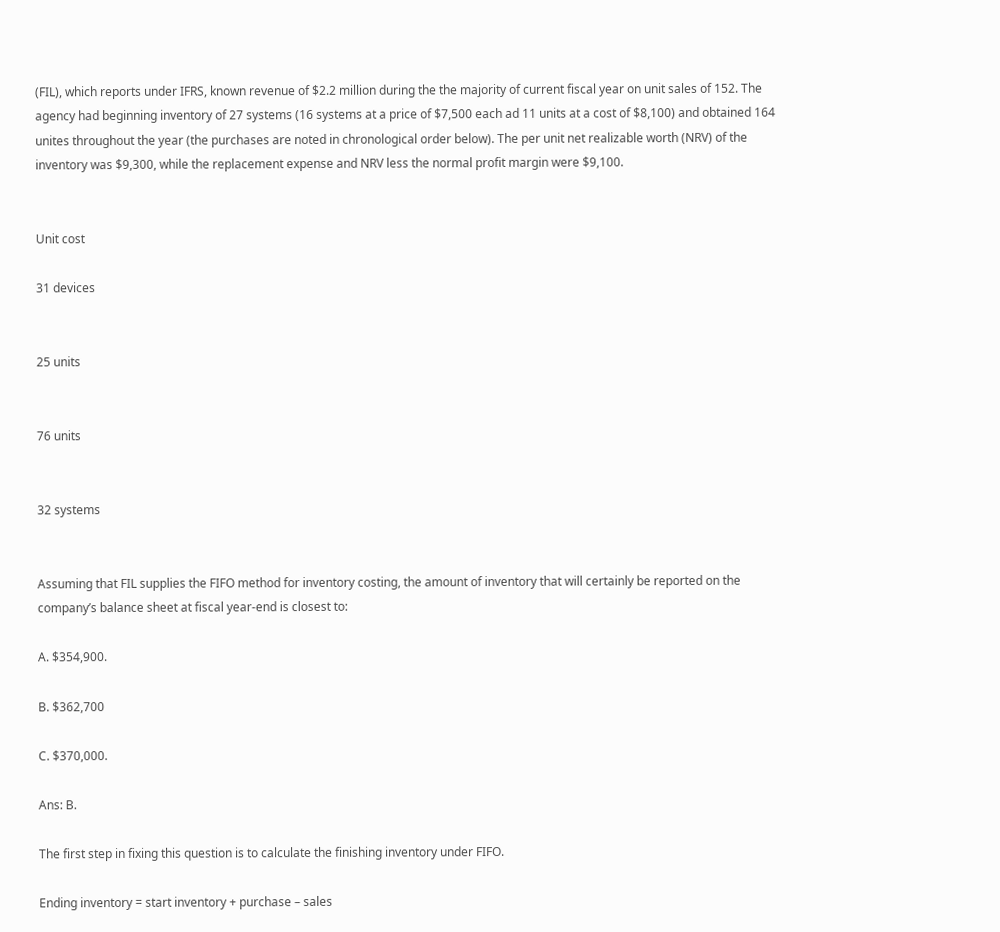(FIL), which reports under IFRS, known revenue of $2.2 million during the the majority of current fiscal year on unit sales of 152. The agency had beginning inventory of 27 systems (16 systems at a price of $7,500 each ad 11 units at a cost of $8,100) and obtained 164 unites throughout the year (the purchases are noted in chronological order below). The per unit net realizable worth (NRV) of the inventory was $9,300, while the replacement expense and NRV less the normal profit margin were $9,100.


Unit cost

31 devices


25 units


76 units


32 systems


Assuming that FIL supplies the FIFO method for inventory costing, the amount of inventory that will certainly be reported on the company’s balance sheet at fiscal year-end is closest to:

A. $354,900.

B. $362,700

C. $370,000.

Ans: B.

The first step in fixing this question is to calculate the finishing inventory under FIFO.

Ending inventory = start inventory + purchase – sales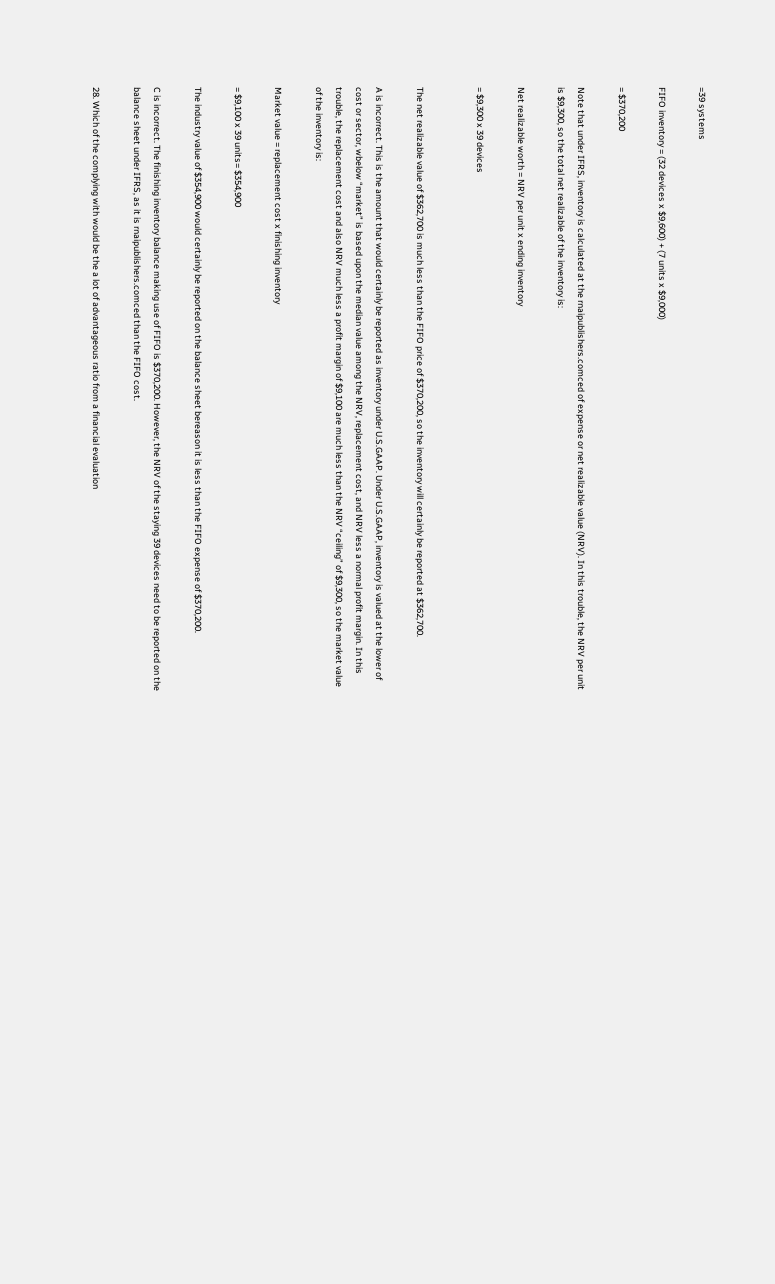=39 systems

FIFO inventory = (32 devices x $9,600) + (7 units x $9,000)

= $370,200

Note that under IFRS, inventory is calculated at the rnaipublishers.comced of expense or net realizable value (NRV). In this trouble, the NRV per unit is $9,300, so the total net realizable of the inventory is:

Net realizable worth = NRV per unit x ending inventory

= $9,300 x 39 devices


The net realizable value of $362,700 is much less than the FIFO price of $370,200, so the inventory will certainly be reported at $362,700.

A is incorrect. This is the amount that would certainly be reported as inventory under U.S.GAAP. Under U.S.GAAP, inventory is valued at the lower of cost or sector, wbelow “market” is based upon the median value among the NRV, replacement cost, and NRV less a normal profit margin. In this trouble, the replacement cost and also NRV much less a profit margin of $9,100 are much less than the NRV “ceiling” of $9,300, so the market value of the inventory is:

Market value = replacement cost x finishing inventory

= $9,100 x 39 units= $354,900

The industry value of $354,900 would certainly be reported on the balance sheet bereason it is less than the FIFO expense of $370,200.

C is incorrect. The finishing inventory balance making use of FIFO is $370,200. However, the NRV of the staying 39 devices need to be reported on the balance sheet under IFRS, as it is rnaipublishers.comced than the FIFO cost.

28. Which of the complying with would be the a lot of advantageous ratio from a financial evaluation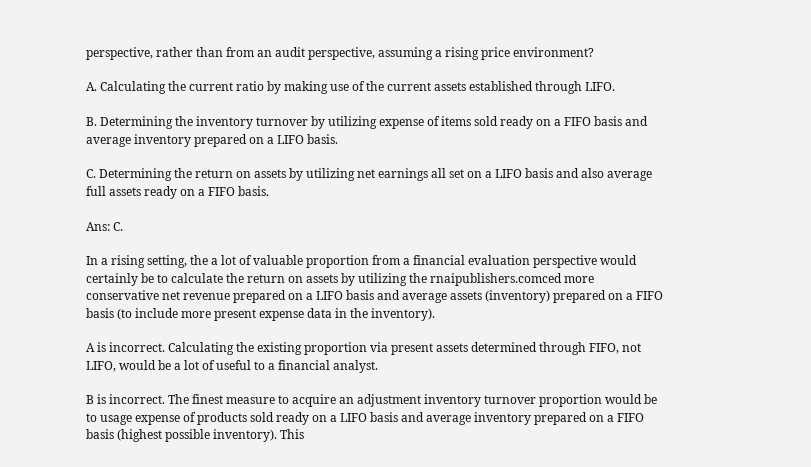perspective, rather than from an audit perspective, assuming a rising price environment?

A. Calculating the current ratio by making use of the current assets established through LIFO.

B. Determining the inventory turnover by utilizing expense of items sold ready on a FIFO basis and average inventory prepared on a LIFO basis.

C. Determining the return on assets by utilizing net earnings all set on a LIFO basis and also average full assets ready on a FIFO basis.

Ans: C.

In a rising setting, the a lot of valuable proportion from a financial evaluation perspective would certainly be to calculate the return on assets by utilizing the rnaipublishers.comced more conservative net revenue prepared on a LIFO basis and average assets (inventory) prepared on a FIFO basis (to include more present expense data in the inventory).

A is incorrect. Calculating the existing proportion via present assets determined through FIFO, not LIFO, would be a lot of useful to a financial analyst.

B is incorrect. The finest measure to acquire an adjustment inventory turnover proportion would be to usage expense of products sold ready on a LIFO basis and average inventory prepared on a FIFO basis (highest possible inventory). This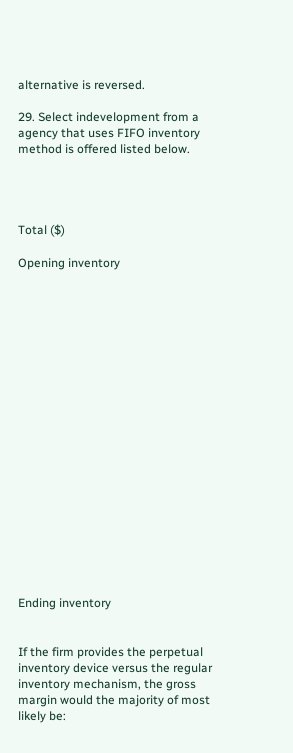alternative is reversed.

29. Select indevelopment from a agency that uses FIFO inventory method is offered listed below.




Total ($)

Opening inventory




















Ending inventory


If the firm provides the perpetual inventory device versus the regular inventory mechanism, the gross margin would the majority of most likely be: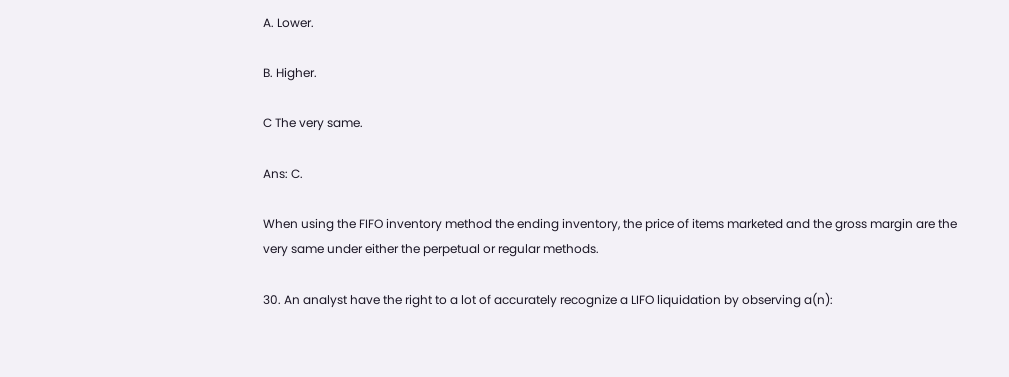A. Lower.

B. Higher.

C The very same.

Ans: C.

When using the FIFO inventory method the ending inventory, the price of items marketed and the gross margin are the very same under either the perpetual or regular methods.

30. An analyst have the right to a lot of accurately recognize a LIFO liquidation by observing a(n):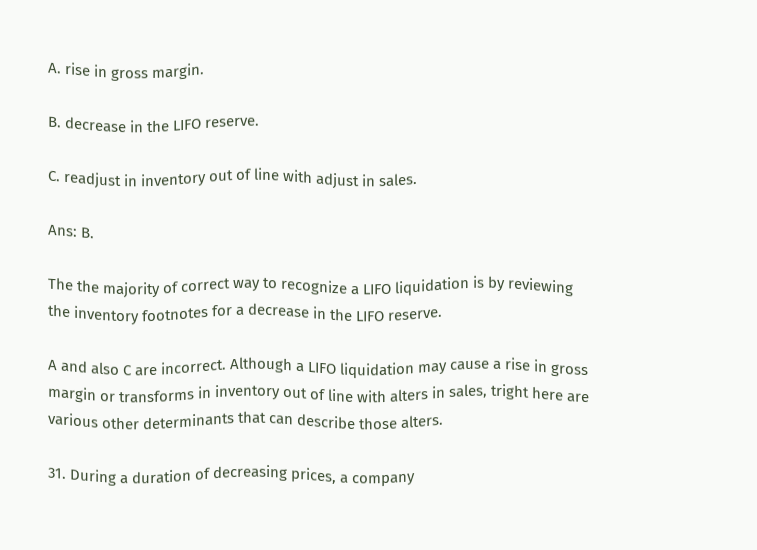A. rise in gross margin.

B. decrease in the LIFO reserve.

C. readjust in inventory out of line with adjust in sales.

Ans: B.

The the majority of correct way to recognize a LIFO liquidation is by reviewing the inventory footnotes for a decrease in the LIFO reserve.

A and also C are incorrect. Although a LIFO liquidation may cause a rise in gross margin or transforms in inventory out of line with alters in sales, tright here are various other determinants that can describe those alters.

31. During a duration of decreasing prices, a company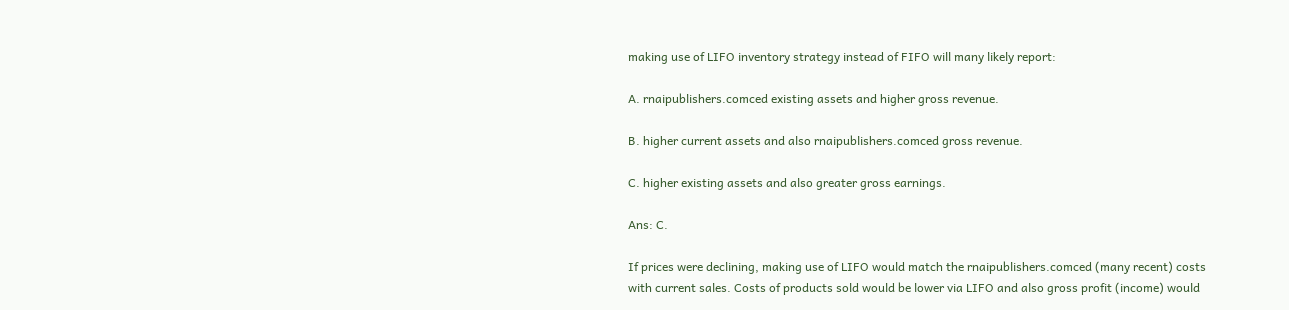making use of LIFO inventory strategy instead of FIFO will many likely report:

A. rnaipublishers.comced existing assets and higher gross revenue.

B. higher current assets and also rnaipublishers.comced gross revenue.

C. higher existing assets and also greater gross earnings.

Ans: C.

If prices were declining, making use of LIFO would match the rnaipublishers.comced (many recent) costs with current sales. Costs of products sold would be lower via LIFO and also gross profit (income) would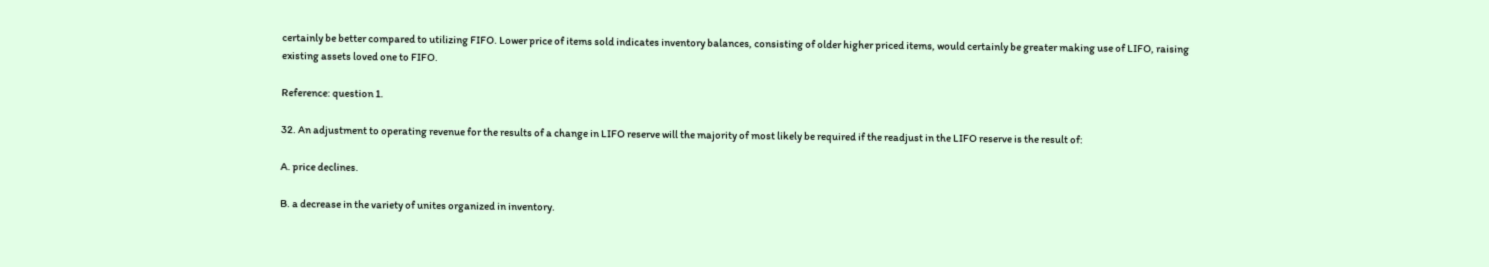certainly be better compared to utilizing FIFO. Lower price of items sold indicates inventory balances, consisting of older higher priced items, would certainly be greater making use of LIFO, raising existing assets loved one to FIFO.

Reference: question 1.

32. An adjustment to operating revenue for the results of a change in LIFO reserve will the majority of most likely be required if the readjust in the LIFO reserve is the result of:

A. price declines.

B. a decrease in the variety of unites organized in inventory.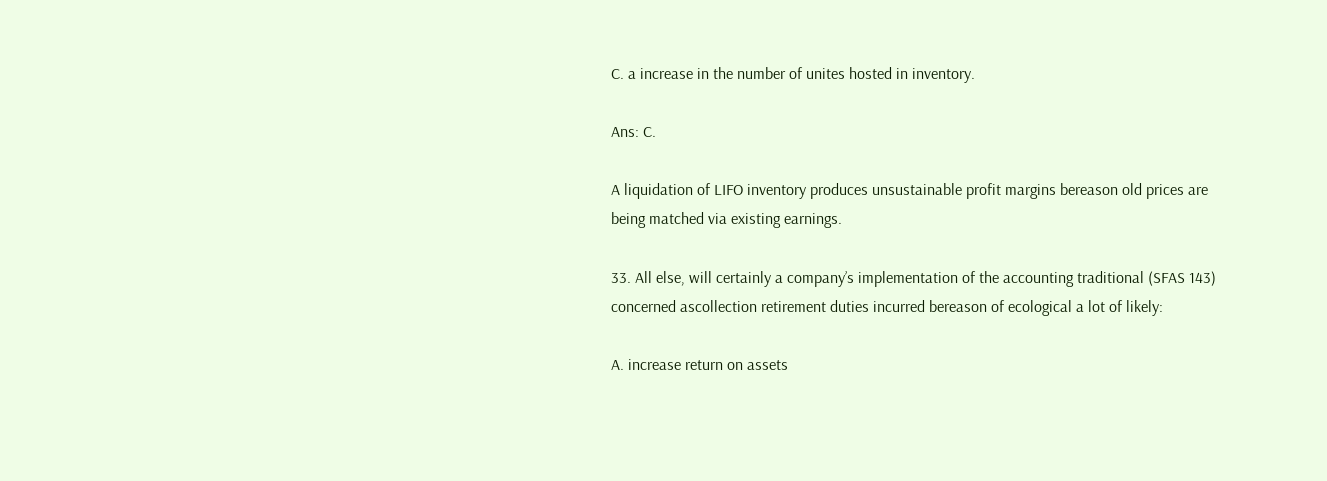C. a increase in the number of unites hosted in inventory.

Ans: C.

A liquidation of LIFO inventory produces unsustainable profit margins bereason old prices are being matched via existing earnings.

33. All else, will certainly a company’s implementation of the accounting traditional (SFAS 143) concerned ascollection retirement duties incurred bereason of ecological a lot of likely:

A. increase return on assets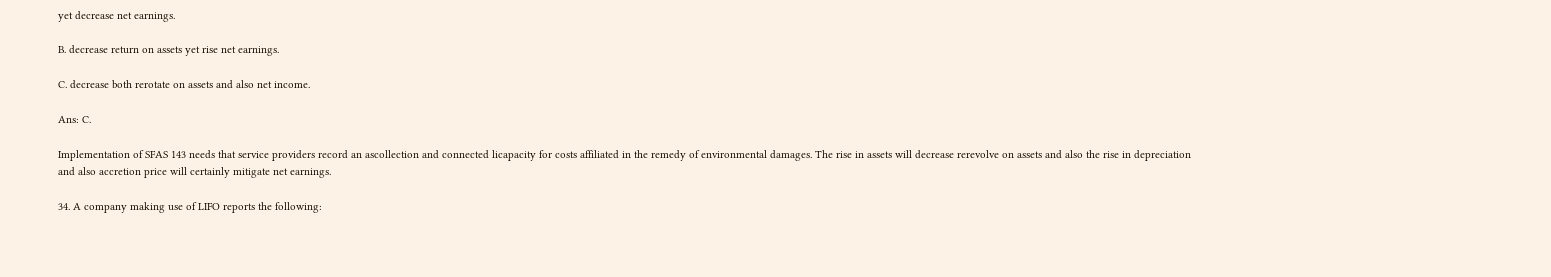yet decrease net earnings.

B. decrease return on assets yet rise net earnings.

C. decrease both rerotate on assets and also net income.

Ans: C.

Implementation of SFAS 143 needs that service providers record an ascollection and connected licapacity for costs affiliated in the remedy of environmental damages. The rise in assets will decrease rerevolve on assets and also the rise in depreciation and also accretion price will certainly mitigate net earnings.

34. A company making use of LIFO reports the following: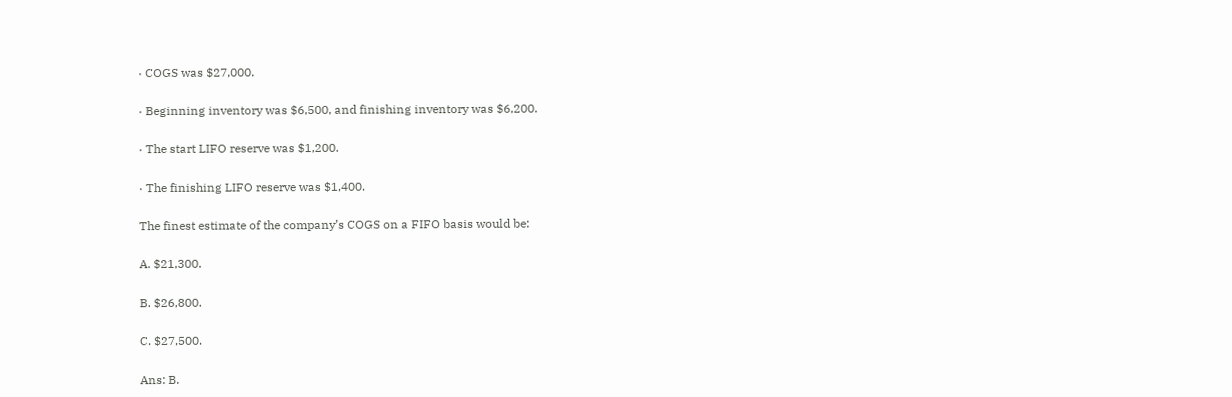· COGS was $27,000.

· Beginning inventory was $6,500, and finishing inventory was $6,200.

· The start LIFO reserve was $1,200.

· The finishing LIFO reserve was $1,400.

The finest estimate of the company’s COGS on a FIFO basis would be:

A. $21,300.

B. $26,800.

C. $27,500.

Ans: B.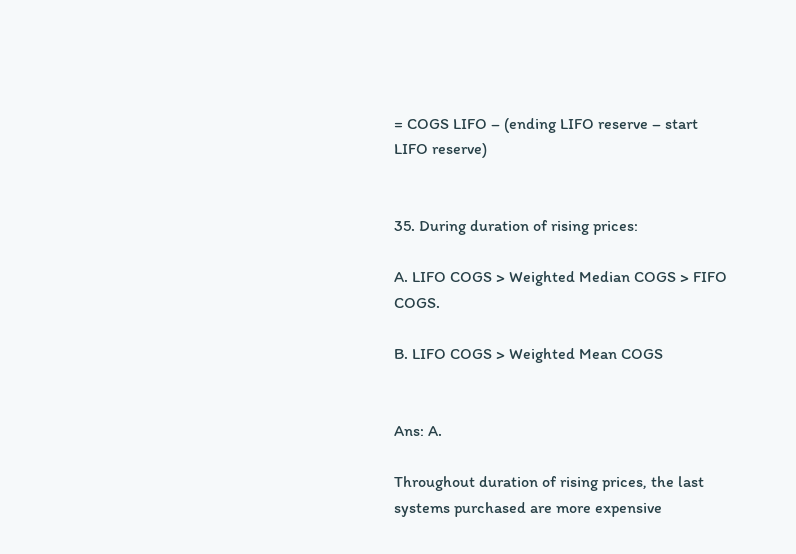= COGS LIFO – (ending LIFO reserve – start LIFO reserve)


35. During duration of rising prices:

A. LIFO COGS > Weighted Median COGS > FIFO COGS.

B. LIFO COGS > Weighted Mean COGS


Ans: A.

Throughout duration of rising prices, the last systems purchased are more expensive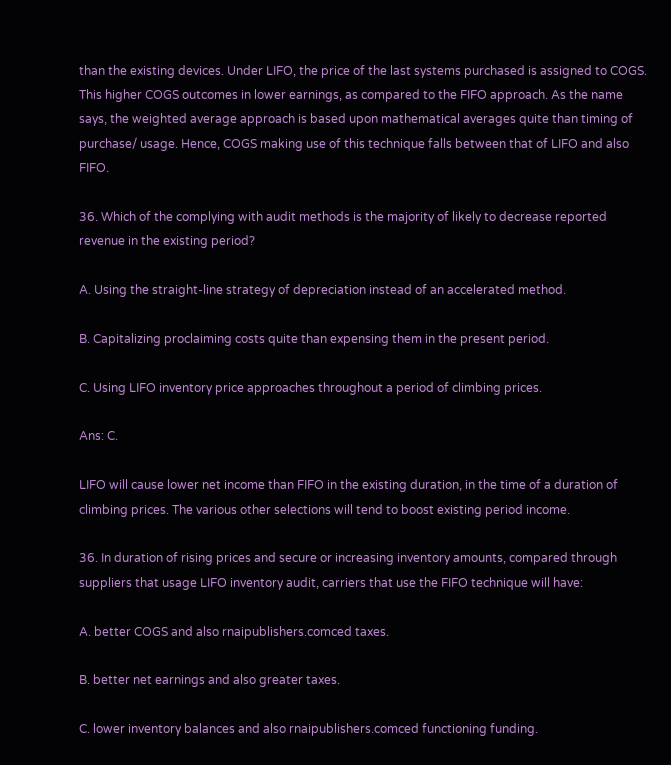than the existing devices. Under LIFO, the price of the last systems purchased is assigned to COGS. This higher COGS outcomes in lower earnings, as compared to the FIFO approach. As the name says, the weighted average approach is based upon mathematical averages quite than timing of purchase/ usage. Hence, COGS making use of this technique falls between that of LIFO and also FIFO.

36. Which of the complying with audit methods is the majority of likely to decrease reported revenue in the existing period?

A. Using the straight-line strategy of depreciation instead of an accelerated method.

B. Capitalizing proclaiming costs quite than expensing them in the present period.

C. Using LIFO inventory price approaches throughout a period of climbing prices.

Ans: C.

LIFO will cause lower net income than FIFO in the existing duration, in the time of a duration of climbing prices. The various other selections will tend to boost existing period income.

36. In duration of rising prices and secure or increasing inventory amounts, compared through suppliers that usage LIFO inventory audit, carriers that use the FIFO technique will have:

A. better COGS and also rnaipublishers.comced taxes.

B. better net earnings and also greater taxes.

C. lower inventory balances and also rnaipublishers.comced functioning funding.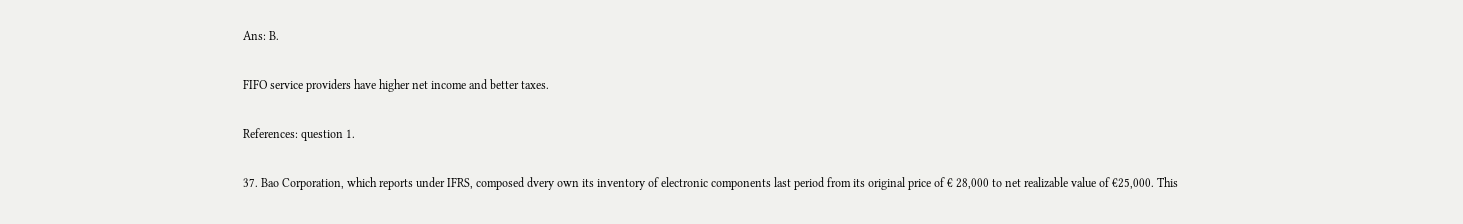Ans: B.

FIFO service providers have higher net income and better taxes.

References: question 1.

37. Bao Corporation, which reports under IFRS, composed dvery own its inventory of electronic components last period from its original price of € 28,000 to net realizable value of €25,000. This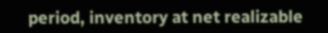period, inventory at net realizable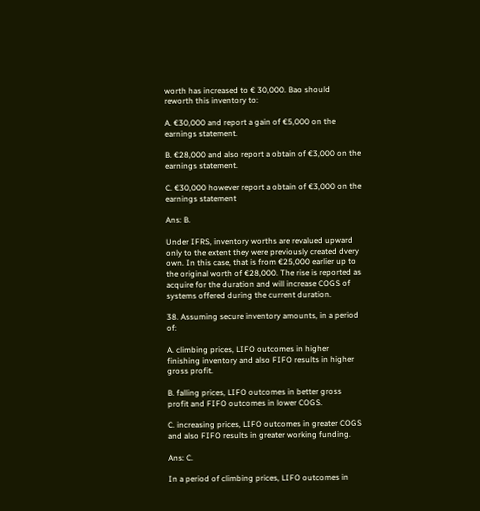worth has increased to € 30,000. Bao should reworth this inventory to:

A. €30,000 and report a gain of €5,000 on the earnings statement.

B. €28,000 and also report a obtain of €3,000 on the earnings statement.

C. €30,000 however report a obtain of €3,000 on the earnings statement

Ans: B.

Under IFRS, inventory worths are revalued upward only to the extent they were previously created dvery own. In this case, that is from €25,000 earlier up to the original worth of €28,000. The rise is reported as acquire for the duration and will increase COGS of systems offered during the current duration.

38. Assuming secure inventory amounts, in a period of:

A. climbing prices, LIFO outcomes in higher finishing inventory and also FIFO results in higher gross profit.

B. falling prices, LIFO outcomes in better gross profit and FIFO outcomes in lower COGS.

C. increasing prices, LIFO outcomes in greater COGS and also FIFO results in greater working funding.

Ans: C.

In a period of climbing prices, LIFO outcomes in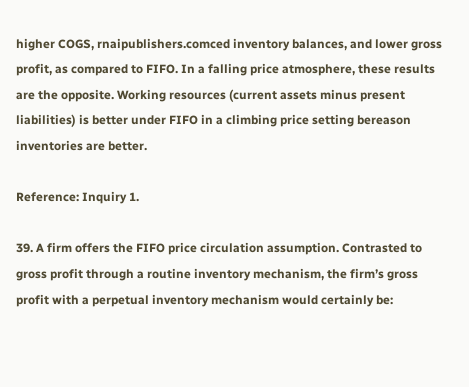higher COGS, rnaipublishers.comced inventory balances, and lower gross profit, as compared to FIFO. In a falling price atmosphere, these results are the opposite. Working resources (current assets minus present liabilities) is better under FIFO in a climbing price setting bereason inventories are better.

Reference: Inquiry 1.

39. A firm offers the FIFO price circulation assumption. Contrasted to gross profit through a routine inventory mechanism, the firm’s gross profit with a perpetual inventory mechanism would certainly be: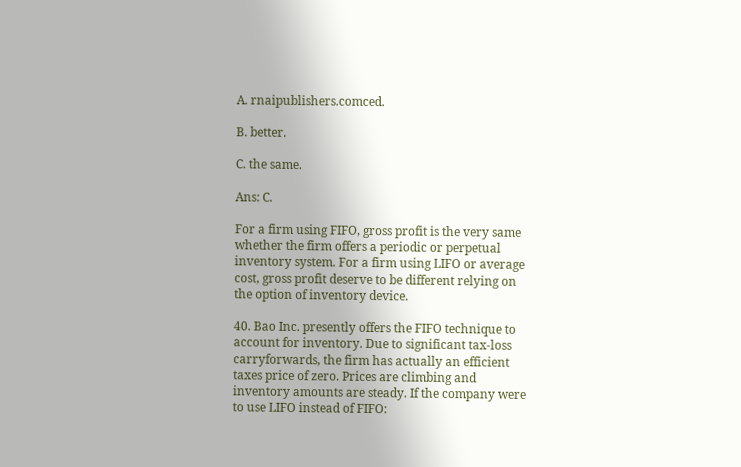A. rnaipublishers.comced.

B. better.

C. the same.

Ans: C.

For a firm using FIFO, gross profit is the very same whether the firm offers a periodic or perpetual inventory system. For a firm using LIFO or average cost, gross profit deserve to be different relying on the option of inventory device.

40. Bao Inc. presently offers the FIFO technique to account for inventory. Due to significant tax-loss carryforwards, the firm has actually an efficient taxes price of zero. Prices are climbing and inventory amounts are steady. If the company were to use LIFO instead of FIFO: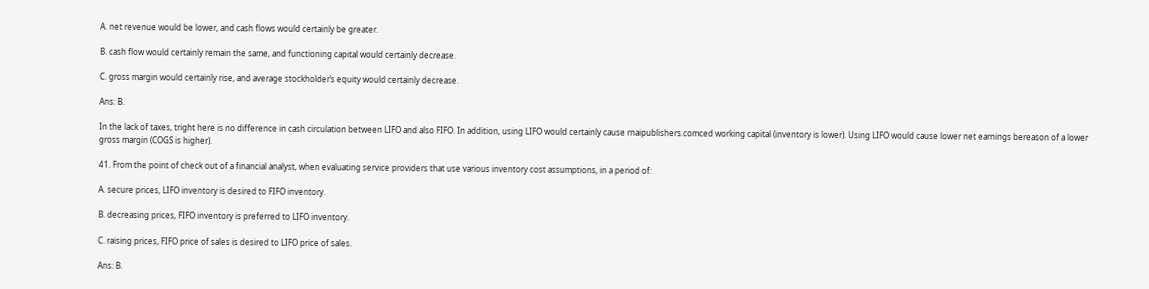A. net revenue would be lower, and cash flows would certainly be greater.

B. cash flow would certainly remain the same, and functioning capital would certainly decrease.

C. gross margin would certainly rise, and average stockholder’s equity would certainly decrease.

Ans: B.

In the lack of taxes, tright here is no difference in cash circulation between LIFO and also FIFO. In addition, using LIFO would certainly cause rnaipublishers.comced working capital (inventory is lower). Using LIFO would cause lower net earnings bereason of a lower gross margin (COGS is higher).

41. From the point of check out of a financial analyst, when evaluating service providers that use various inventory cost assumptions, in a period of:

A. secure prices, LIFO inventory is desired to FIFO inventory.

B. decreasing prices, FIFO inventory is preferred to LIFO inventory.

C. raising prices, FIFO price of sales is desired to LIFO price of sales.

Ans: B.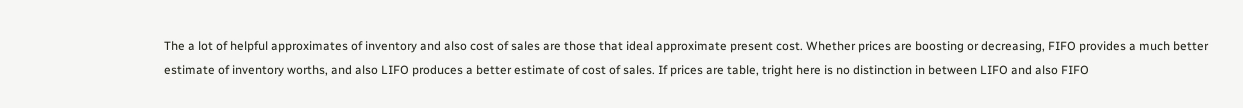The a lot of helpful approximates of inventory and also cost of sales are those that ideal approximate present cost. Whether prices are boosting or decreasing, FIFO provides a much better estimate of inventory worths, and also LIFO produces a better estimate of cost of sales. If prices are table, tright here is no distinction in between LIFO and also FIFO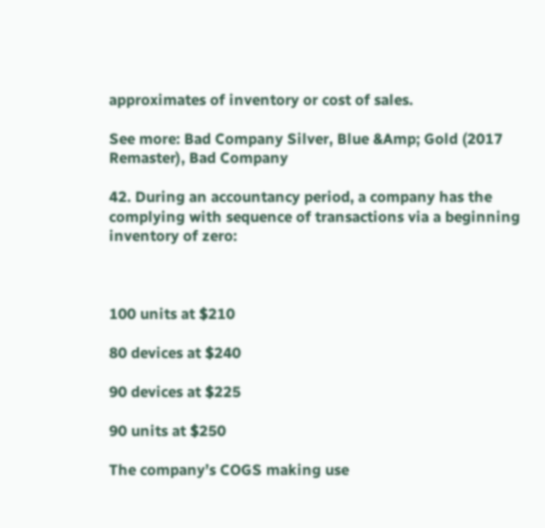approximates of inventory or cost of sales.

See more: Bad Company Silver, Blue &Amp; Gold (2017 Remaster), Bad Company

42. During an accountancy period, a company has the complying with sequence of transactions via a beginning inventory of zero:



100 units at $210

80 devices at $240

90 devices at $225

90 units at $250

The company’s COGS making use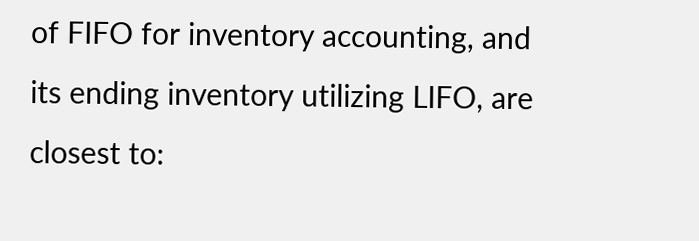of FIFO for inventory accounting, and its ending inventory utilizing LIFO, are closest to: